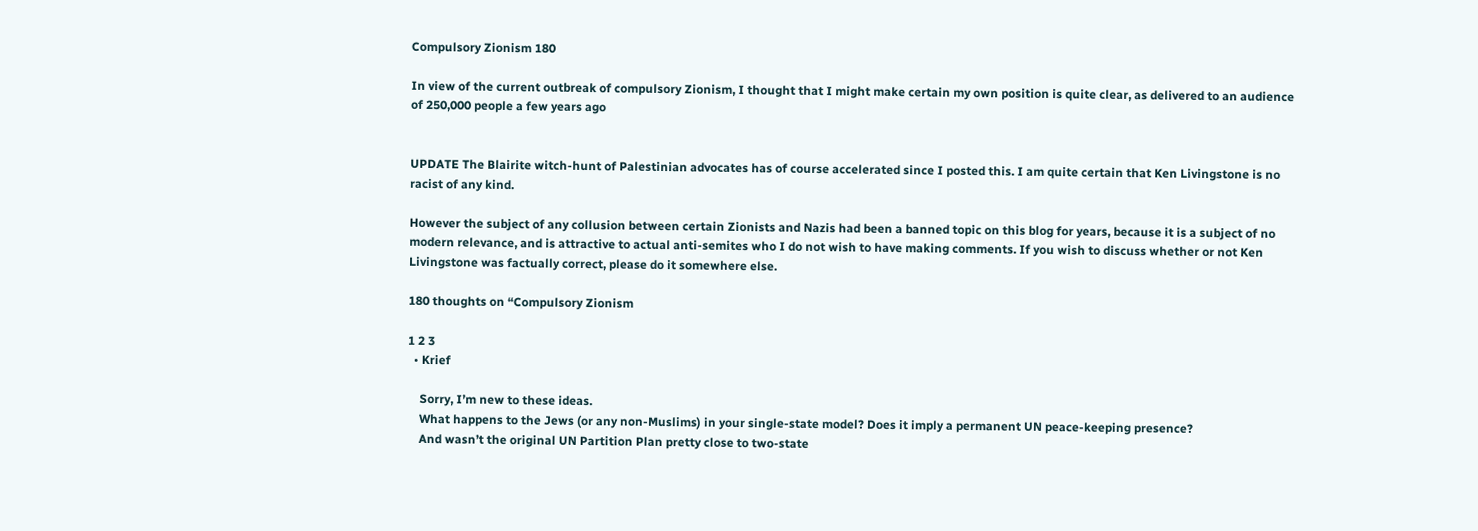Compulsory Zionism 180

In view of the current outbreak of compulsory Zionism, I thought that I might make certain my own position is quite clear, as delivered to an audience of 250,000 people a few years ago


UPDATE The Blairite witch-hunt of Palestinian advocates has of course accelerated since I posted this. I am quite certain that Ken Livingstone is no racist of any kind.

However the subject of any collusion between certain Zionists and Nazis had been a banned topic on this blog for years, because it is a subject of no modern relevance, and is attractive to actual anti-semites who I do not wish to have making comments. If you wish to discuss whether or not Ken Livingstone was factually correct, please do it somewhere else.

180 thoughts on “Compulsory Zionism

1 2 3
  • Krief

    Sorry, I’m new to these ideas.
    What happens to the Jews (or any non-Muslims) in your single-state model? Does it imply a permanent UN peace-keeping presence?
    And wasn’t the original UN Partition Plan pretty close to two-state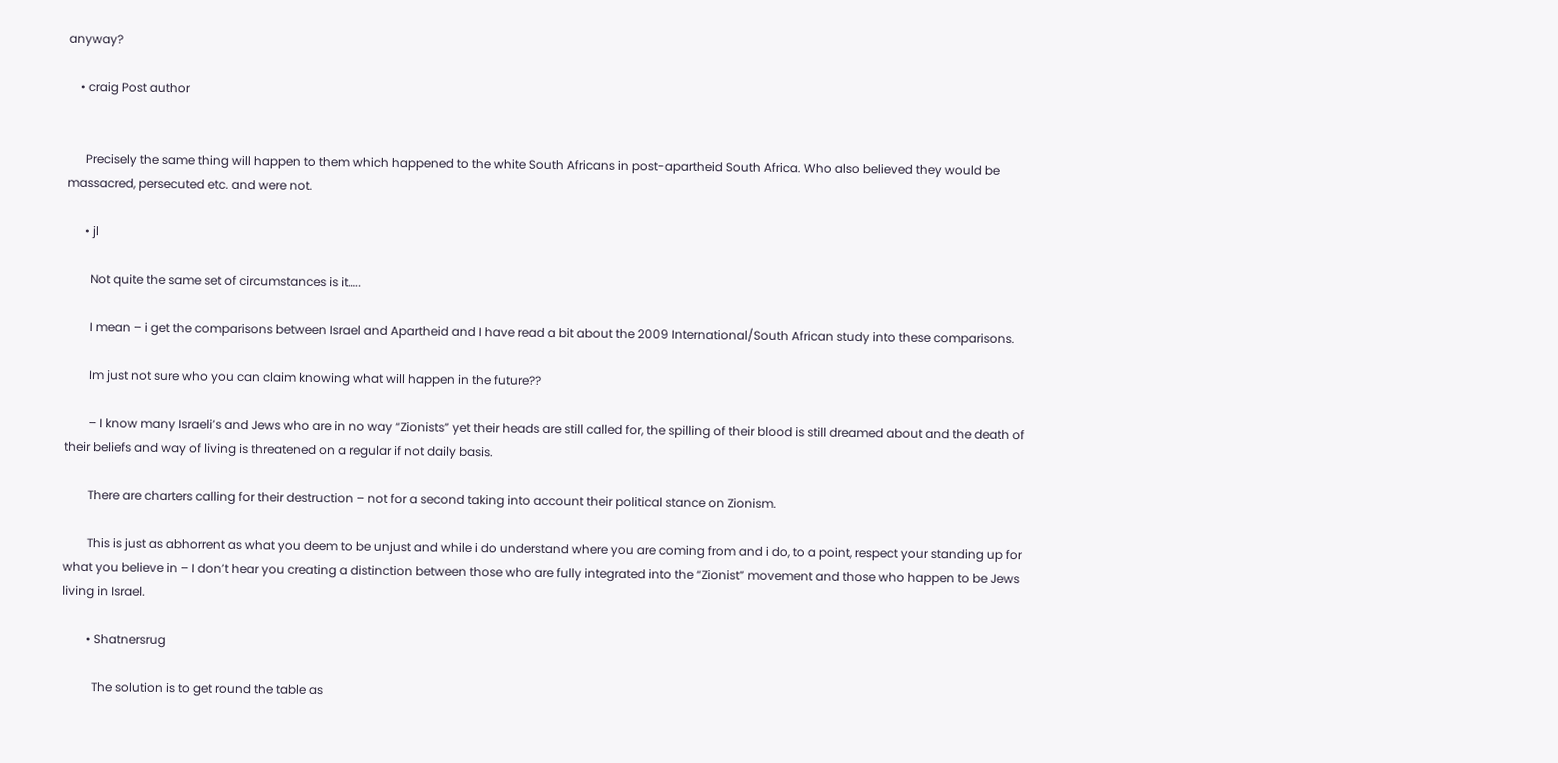anyway?

    • craig Post author


      Precisely the same thing will happen to them which happened to the white South Africans in post-apartheid South Africa. Who also believed they would be massacred, persecuted etc. and were not.

      • jl

        Not quite the same set of circumstances is it…..

        I mean – i get the comparisons between Israel and Apartheid and I have read a bit about the 2009 International/South African study into these comparisons.

        Im just not sure who you can claim knowing what will happen in the future??

        – I know many Israeli’s and Jews who are in no way “Zionists” yet their heads are still called for, the spilling of their blood is still dreamed about and the death of their beliefs and way of living is threatened on a regular if not daily basis.

        There are charters calling for their destruction – not for a second taking into account their political stance on Zionism.

        This is just as abhorrent as what you deem to be unjust and while i do understand where you are coming from and i do, to a point, respect your standing up for what you believe in – I don’t hear you creating a distinction between those who are fully integrated into the “Zionist” movement and those who happen to be Jews living in Israel.

        • Shatnersrug

          The solution is to get round the table as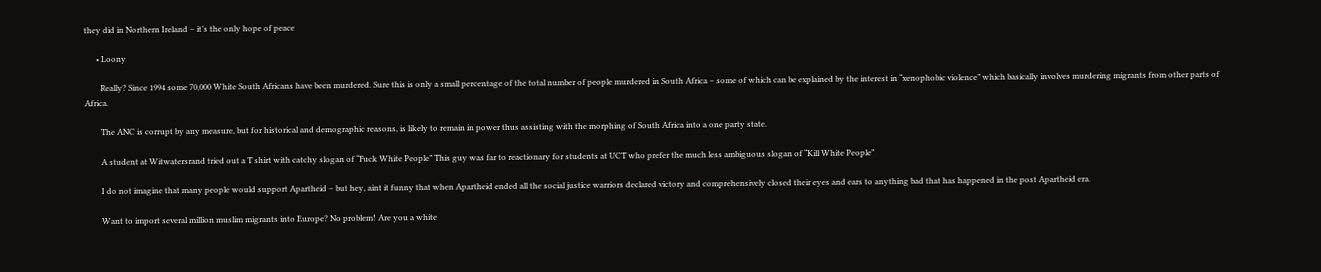they did in Northern Ireland – it’s the only hope of peace

      • Loony

        Really? Since 1994 some 70,000 White South Africans have been murdered. Sure this is only a small percentage of the total number of people murdered in South Africa – some of which can be explained by the interest in “xenophobic violence” which basically involves murdering migrants from other parts of Africa.

        The ANC is corrupt by any measure, but for historical and demographic reasons, is likely to remain in power thus assisting with the morphing of South Africa into a one party state.

        A student at Witwatersrand tried out a T shirt with catchy slogan of “Fuck White People” This guy was far to reactionary for students at UCT who prefer the much less ambiguous slogan of “Kill White People”

        I do not imagine that many people would support Apartheid – but hey, aint it funny that when Apartheid ended all the social justice warriors declared victory and comprehensively closed their eyes and ears to anything bad that has happened in the post Apartheid era.

        Want to import several million muslim migrants into Europe? No problem! Are you a white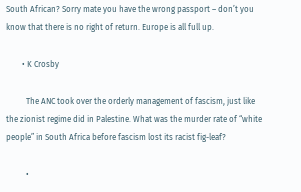South African? Sorry mate you have the wrong passport – don’t you know that there is no right of return. Europe is all full up.

        • K Crosby

          The ANC took over the orderly management of fascism, just like the zionist regime did in Palestine. What was the murder rate of “white people” in South Africa before fascism lost its racist fig-leaf?

          •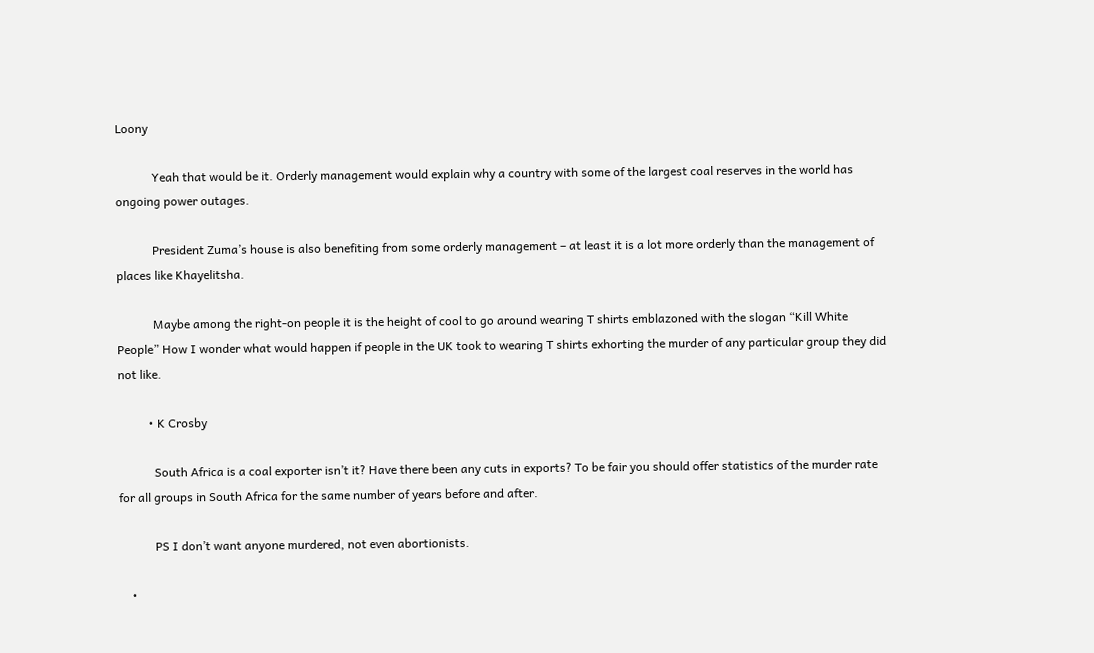Loony

            Yeah that would be it. Orderly management would explain why a country with some of the largest coal reserves in the world has ongoing power outages.

            President Zuma’s house is also benefiting from some orderly management – at least it is a lot more orderly than the management of places like Khayelitsha.

            Maybe among the right-on people it is the height of cool to go around wearing T shirts emblazoned with the slogan “Kill White People” How I wonder what would happen if people in the UK took to wearing T shirts exhorting the murder of any particular group they did not like.

          • K Crosby

            South Africa is a coal exporter isn’t it? Have there been any cuts in exports? To be fair you should offer statistics of the murder rate for all groups in South Africa for the same number of years before and after.

            PS I don’t want anyone murdered, not even abortionists.

    •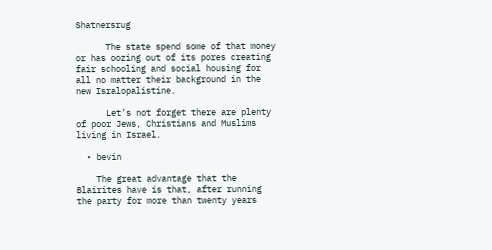Shatnersrug

      The state spend some of that money or has oozing out of its pores creating fair schooling and social housing for all no matter their background in the new Isralopalistine.

      Let’s not forget there are plenty of poor Jews, Christians and Muslims living in Israel.

  • bevin

    The great advantage that the Blairites have is that, after running the party for more than twenty years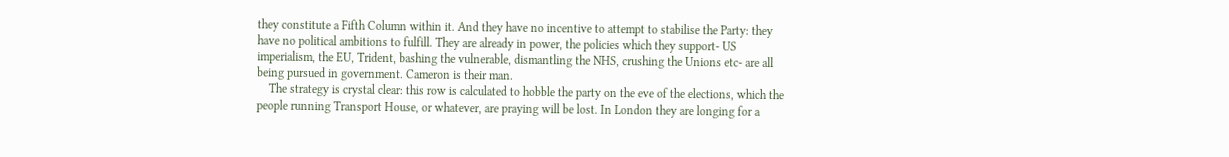they constitute a Fifth Column within it. And they have no incentive to attempt to stabilise the Party: they have no political ambitions to fulfill. They are already in power, the policies which they support- US imperialism, the EU, Trident, bashing the vulnerable, dismantling the NHS, crushing the Unions etc- are all being pursued in government. Cameron is their man.
    The strategy is crystal clear: this row is calculated to hobble the party on the eve of the elections, which the people running Transport House, or whatever, are praying will be lost. In London they are longing for a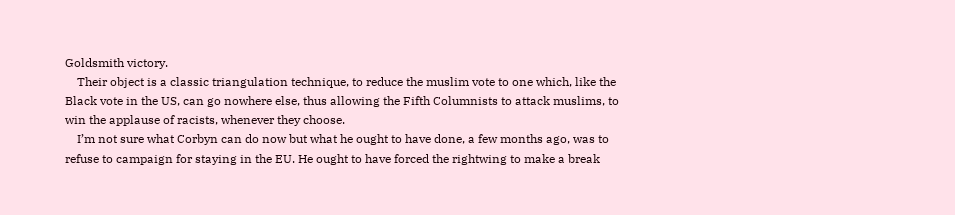Goldsmith victory.
    Their object is a classic triangulation technique, to reduce the muslim vote to one which, like the Black vote in the US, can go nowhere else, thus allowing the Fifth Columnists to attack muslims, to win the applause of racists, whenever they choose.
    I’m not sure what Corbyn can do now but what he ought to have done, a few months ago, was to refuse to campaign for staying in the EU. He ought to have forced the rightwing to make a break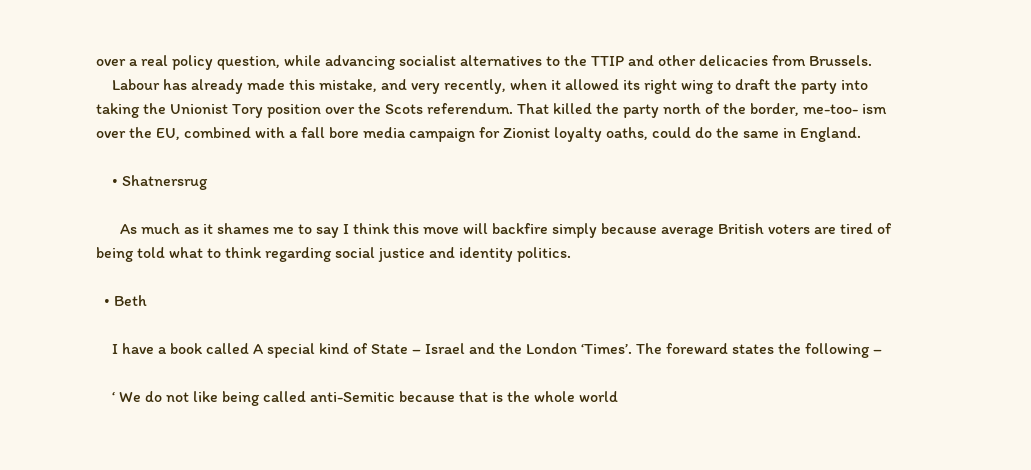over a real policy question, while advancing socialist alternatives to the TTIP and other delicacies from Brussels.
    Labour has already made this mistake, and very recently, when it allowed its right wing to draft the party into taking the Unionist Tory position over the Scots referendum. That killed the party north of the border, me-too- ism over the EU, combined with a fall bore media campaign for Zionist loyalty oaths, could do the same in England.

    • Shatnersrug

      As much as it shames me to say I think this move will backfire simply because average British voters are tired of being told what to think regarding social justice and identity politics.

  • Beth

    I have a book called A special kind of State – Israel and the London ‘Times’. The foreward states the following –

    ‘ We do not like being called anti-Semitic because that is the whole world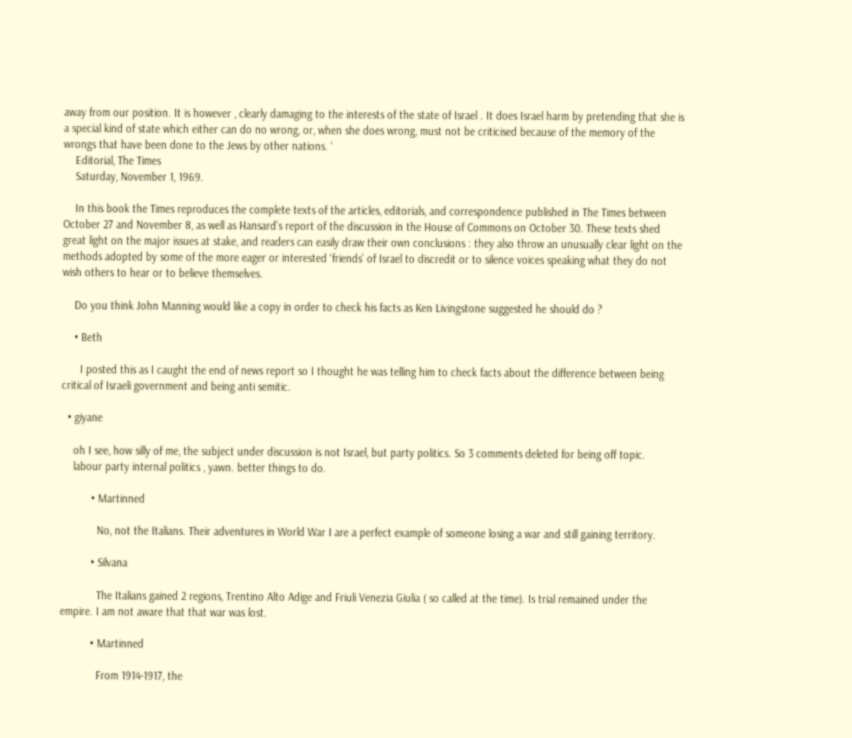away from our position. It is however , clearly damaging to the interests of the state of Israel . It does Israel harm by pretending that she is a special kind of state which either can do no wrong, or, when she does wrong, must not be criticised because of the memory of the wrongs that have been done to the Jews by other nations. ‘
    Editorial, The Times
    Saturday, November 1, 1969.

    In this book the Times reproduces the complete texts of the articles, editorials, and correspondence published in The Times between October 27 and November 8, as well as Hansard’s report of the discussion in the House of Commons on October 30. These texts shed great light on the major issues at stake, and readers can easily draw their own conclusions : they also throw an unusually clear light on the methods adopted by some of the more eager or interested ‘friends’ of Israel to discredit or to silence voices speaking what they do not wish others to hear or to believe themselves.

    Do you think John Manning would like a copy in order to check his facts as Ken Livingstone suggested he should do ?

    • Beth

      I posted this as I caught the end of news report so I thought he was telling him to check facts about the difference between being critical of Israeli government and being anti semitic.

  • giyane

    oh I see, how silly of me, the subject under discussion is not Israel, but party politics. So 3 comments deleted for being off topic.
    labour party internal politics , yawn. better things to do.

          • Martinned

            No, not the Italians. Their adventures in World War I are a perfect example of someone losing a war and still gaining territory.

          • Silvana

            The Italians gained 2 regions, Trentino Alto Adige and Friuli Venezia Giulia ( so called at the time). Is trial remained under the empire. I am not aware that that war was lost.

          • Martinned

            From 1914-1917, the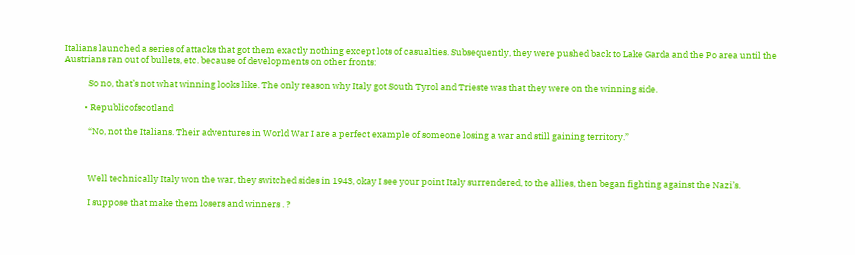Italians launched a series of attacks that got them exactly nothing except lots of casualties. Subsequently, they were pushed back to Lake Garda and the Po area until the Austrians ran out of bullets, etc. because of developments on other fronts:

            So no, that’s not what winning looks like. The only reason why Italy got South Tyrol and Trieste was that they were on the winning side.

          • Republicofscotland

            “No, not the Italians. Their adventures in World War I are a perfect example of someone losing a war and still gaining territory.”



            Well technically Italy won the war, they switched sides in 1943, okay I see your point Italy surrendered, to the allies, then began fighting against the Nazi’s.

            I suppose that make them losers and winners . ?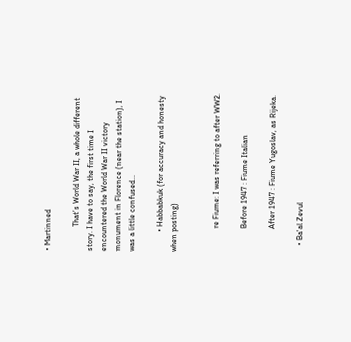• Martinned

            That’s World War II, a whole different story. I have to say, the first time I encountered the World War II victory monument in Florence (near the station), I was a little confused…

          • Habbabkuk (for accuracy and honesty when posting)


            re Fiume: I was referring to after WW2.

            Before 1947 : Fiume Italian

            After 1947 : Fiume Yugoslav, as Rijeka.

    • Ba'al Zevul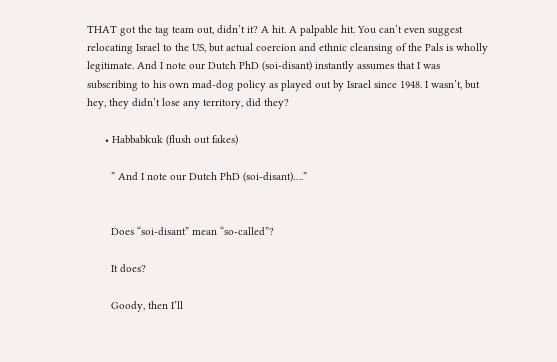THAT got the tag team out, didn’t it? A hit. A palpable hit. You can’t even suggest relocating Israel to the US, but actual coercion and ethnic cleansing of the Pals is wholly legitimate. And I note our Dutch PhD (soi-disant) instantly assumes that I was subscribing to his own mad-dog policy as played out by Israel since 1948. I wasn’t, but hey, they didn’t lose any territory, did they?

      • Habbabkuk (flush out fakes)

        ” And I note our Dutch PhD (soi-disant)….”


        Does “soi-disant” mean “so-called”?

        It does?

        Goody, then I’ll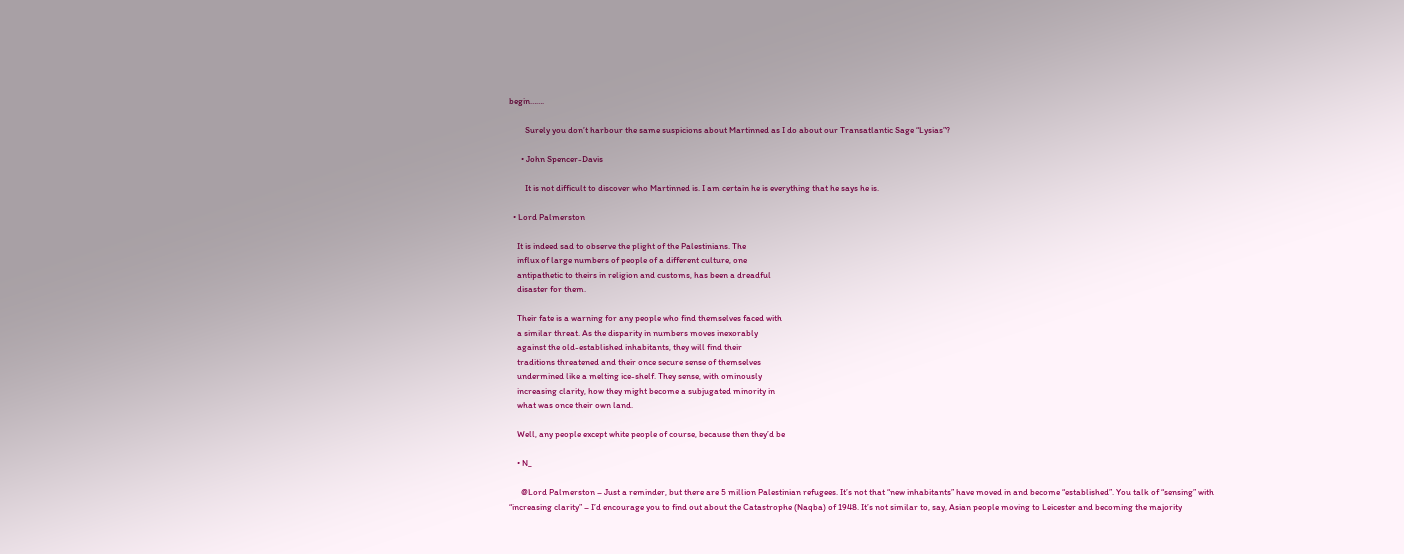begin…….

        Surely you don’t harbour the same suspicions about Martinned as I do about our Transatlantic Sage “Lysias”?

      • John Spencer-Davis

        It is not difficult to discover who Martinned is. I am certain he is everything that he says he is.

  • Lord Palmerston

    It is indeed sad to observe the plight of the Palestinians. The
    influx of large numbers of people of a different culture, one
    antipathetic to theirs in religion and customs, has been a dreadful
    disaster for them.

    Their fate is a warning for any people who find themselves faced with
    a similar threat. As the disparity in numbers moves inexorably
    against the old-established inhabitants, they will find their
    traditions threatened and their once secure sense of themselves
    undermined like a melting ice-shelf. They sense, with ominously
    increasing clarity, how they might become a subjugated minority in
    what was once their own land.

    Well, any people except white people of course, because then they’d be

    • N_

      @Lord Palmerston – Just a reminder, but there are 5 million Palestinian refugees. It’s not that “new inhabitants” have moved in and become “established”. You talk of “sensing” with “increasing clarity” – I’d encourage you to find out about the Catastrophe (Naqba) of 1948. It’s not similar to, say, Asian people moving to Leicester and becoming the majority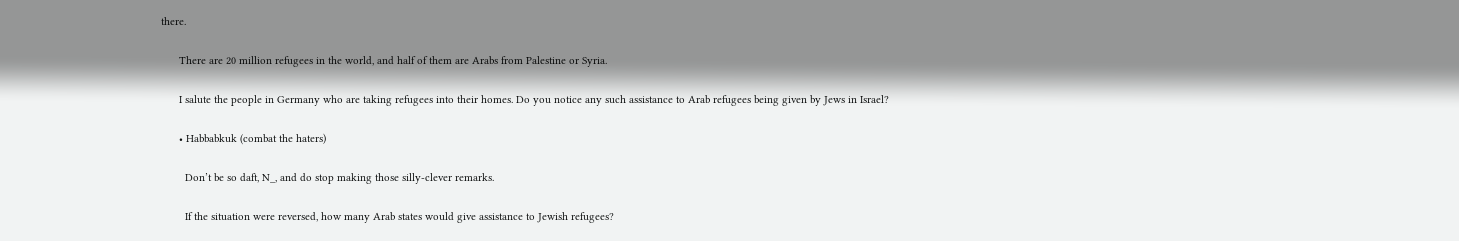there.

      There are 20 million refugees in the world, and half of them are Arabs from Palestine or Syria.

      I salute the people in Germany who are taking refugees into their homes. Do you notice any such assistance to Arab refugees being given by Jews in Israel?

      • Habbabkuk (combat the haters)

        Don’t be so daft, N_, and do stop making those silly-clever remarks.

        If the situation were reversed, how many Arab states would give assistance to Jewish refugees?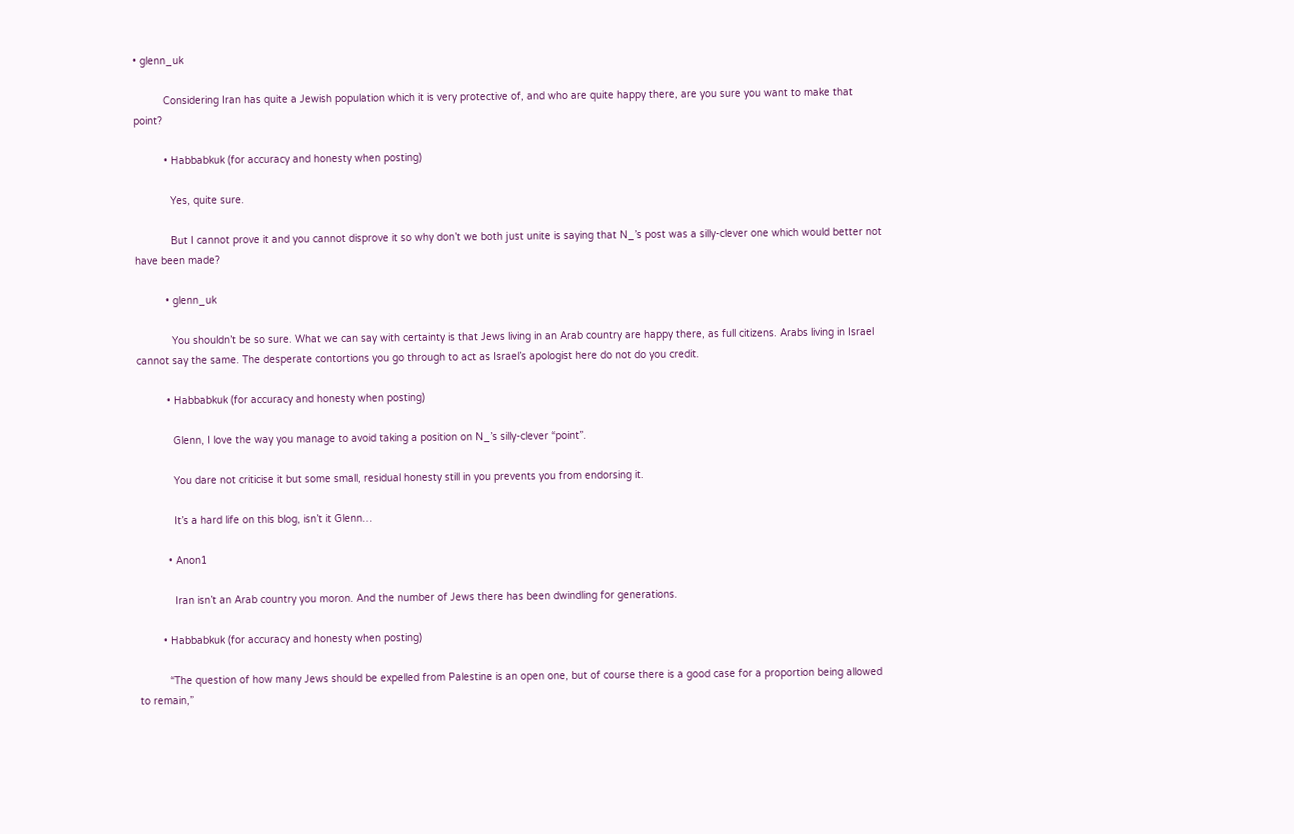• glenn_uk

          Considering Iran has quite a Jewish population which it is very protective of, and who are quite happy there, are you sure you want to make that point?

          • Habbabkuk (for accuracy and honesty when posting)

            Yes, quite sure.

            But I cannot prove it and you cannot disprove it so why don’t we both just unite is saying that N_’s post was a silly-clever one which would better not have been made?

          • glenn_uk

            You shouldn’t be so sure. What we can say with certainty is that Jews living in an Arab country are happy there, as full citizens. Arabs living in Israel cannot say the same. The desperate contortions you go through to act as Israel’s apologist here do not do you credit.

          • Habbabkuk (for accuracy and honesty when posting)

            Glenn, I love the way you manage to avoid taking a position on N_’s silly-clever “point”.

            You dare not criticise it but some small, residual honesty still in you prevents you from endorsing it.

            It’s a hard life on this blog, isn’t it Glenn…

          • Anon1

            Iran isn’t an Arab country you moron. And the number of Jews there has been dwindling for generations.

        • Habbabkuk (for accuracy and honesty when posting)

          “The question of how many Jews should be expelled from Palestine is an open one, but of course there is a good case for a proportion being allowed to remain,”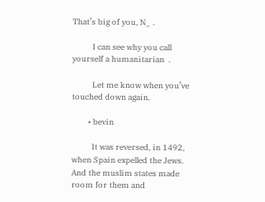That’s big of you, N_ .

          I can see why you call yourself a humanitarian  .

          Let me know when you’ve touched down again.

        • bevin

          It was reversed, in 1492, when Spain expelled the Jews. And the muslim states made room for them and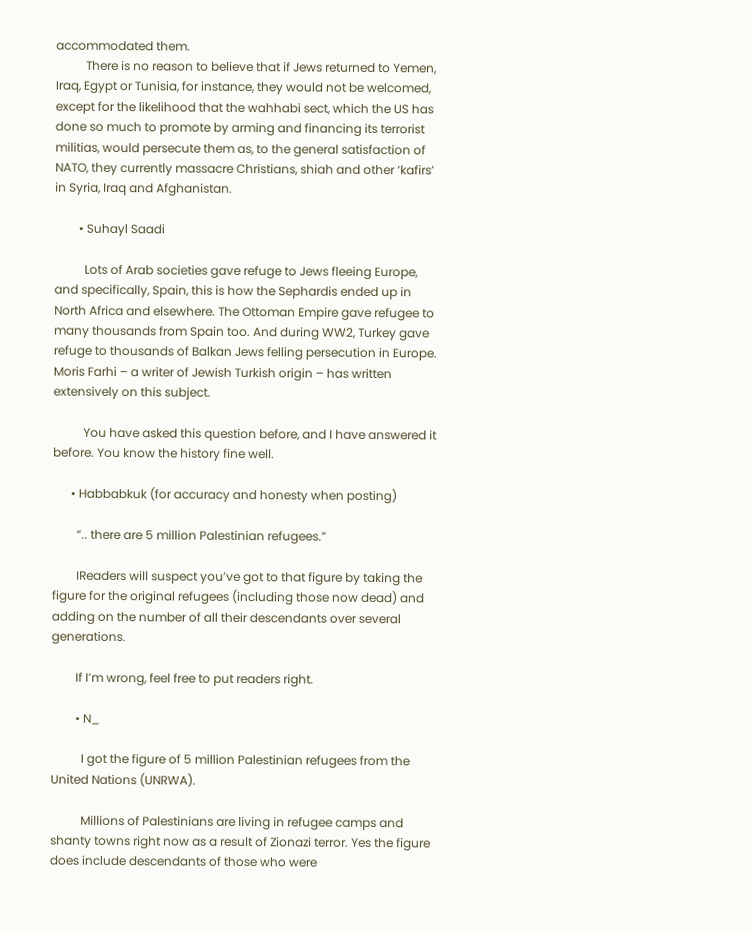accommodated them.
          There is no reason to believe that if Jews returned to Yemen, Iraq, Egypt or Tunisia, for instance, they would not be welcomed, except for the likelihood that the wahhabi sect, which the US has done so much to promote by arming and financing its terrorist militias, would persecute them as, to the general satisfaction of NATO, they currently massacre Christians, shiah and other ‘kafirs’ in Syria, Iraq and Afghanistan.

        • Suhayl Saadi

          Lots of Arab societies gave refuge to Jews fleeing Europe, and specifically, Spain, this is how the Sephardis ended up in North Africa and elsewhere. The Ottoman Empire gave refugee to many thousands from Spain too. And during WW2, Turkey gave refuge to thousands of Balkan Jews felling persecution in Europe. Moris Farhi – a writer of Jewish Turkish origin – has written extensively on this subject.

          You have asked this question before, and I have answered it before. You know the history fine well.

      • Habbabkuk (for accuracy and honesty when posting)

        “.. there are 5 million Palestinian refugees.”

        IReaders will suspect you’ve got to that figure by taking the figure for the original refugees (including those now dead) and adding on the number of all their descendants over several generations.

        If I’m wrong, feel free to put readers right.

        • N_

          I got the figure of 5 million Palestinian refugees from the United Nations (UNRWA).

          Millions of Palestinians are living in refugee camps and shanty towns right now as a result of Zionazi terror. Yes the figure does include descendants of those who were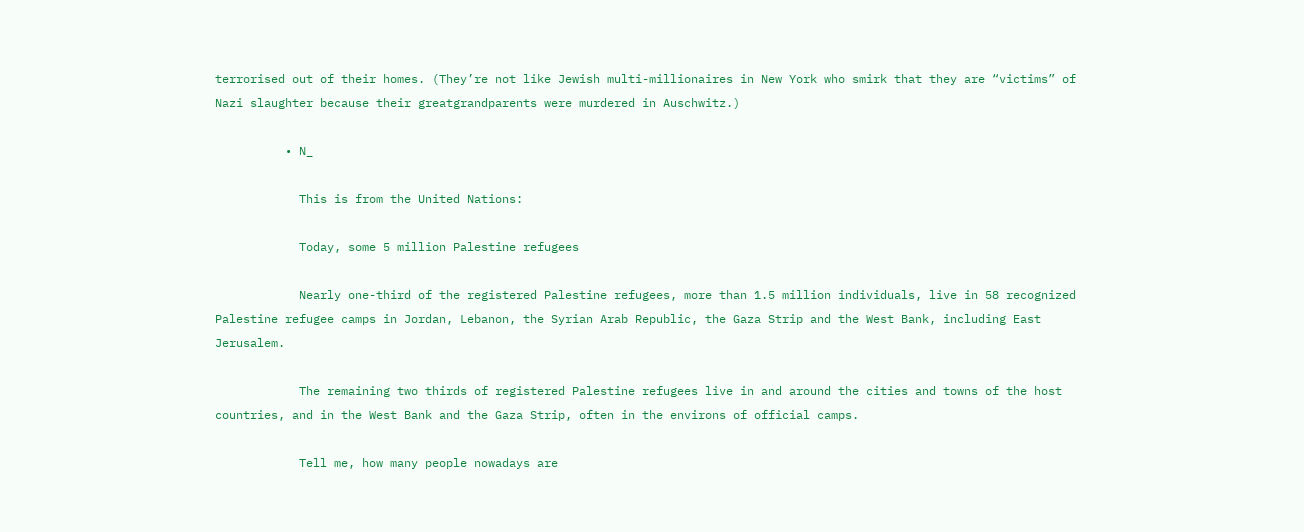terrorised out of their homes. (They’re not like Jewish multi-millionaires in New York who smirk that they are “victims” of Nazi slaughter because their greatgrandparents were murdered in Auschwitz.)

          • N_

            This is from the United Nations:

            Today, some 5 million Palestine refugees

            Nearly one-third of the registered Palestine refugees, more than 1.5 million individuals, live in 58 recognized Palestine refugee camps in Jordan, Lebanon, the Syrian Arab Republic, the Gaza Strip and the West Bank, including East Jerusalem.

            The remaining two thirds of registered Palestine refugees live in and around the cities and towns of the host countries, and in the West Bank and the Gaza Strip, often in the environs of official camps.

            Tell me, how many people nowadays are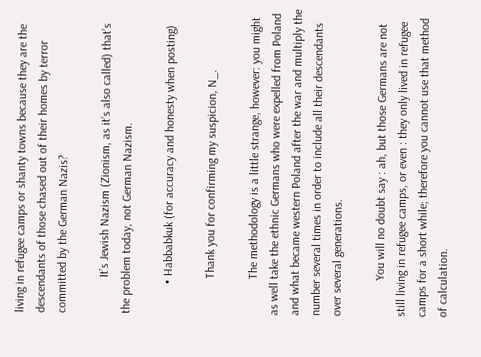living in refugee camps or shanty towns because they are the descendants of those chased out of their homes by terror committed by the German Nazis?

            It’s Jewish Nazism (Zionism, as it’s also called) that’s the problem today, not German Nazism.

          • Habbabkuk (for accuracy and honesty when posting)

            Thank you for confirming my suspicion, N_.

            The methodology is a little strange, however: you might as well take the ethnic Germans who were expelled from Poland and what became western Poland after the war and multiply the number several times in order to include all their descendants over several generations.

            You will no doubt say : ah, but those Germans are not still living in refugee camps, or even : they only lived in refugee camps for a short while; therefore you cannot use that method of calculation.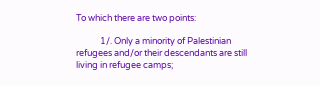To which there are two points:

            1/. Only a minority of Palestinian refugees and/or their descendants are still living in refugee camps;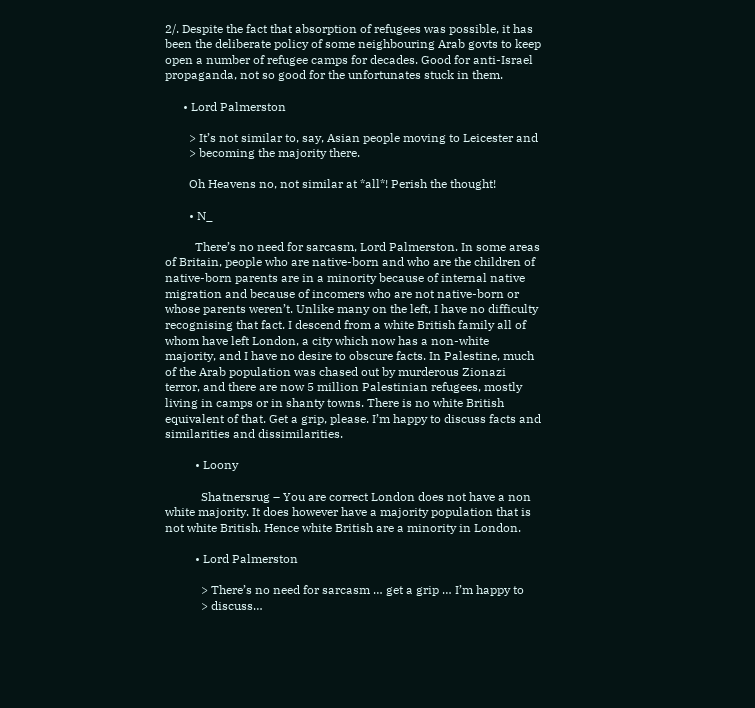2/. Despite the fact that absorption of refugees was possible, it has been the deliberate policy of some neighbouring Arab govts to keep open a number of refugee camps for decades. Good for anti-Israel propaganda, not so good for the unfortunates stuck in them.

      • Lord Palmerston

        > It’s not similar to, say, Asian people moving to Leicester and
        > becoming the majority there.

        Oh Heavens no, not similar at *all*! Perish the thought!

        • N_

          There’s no need for sarcasm, Lord Palmerston. In some areas of Britain, people who are native-born and who are the children of native-born parents are in a minority because of internal native migration and because of incomers who are not native-born or whose parents weren’t. Unlike many on the left, I have no difficulty recognising that fact. I descend from a white British family all of whom have left London, a city which now has a non-white majority, and I have no desire to obscure facts. In Palestine, much of the Arab population was chased out by murderous Zionazi terror, and there are now 5 million Palestinian refugees, mostly living in camps or in shanty towns. There is no white British equivalent of that. Get a grip, please. I’m happy to discuss facts and similarities and dissimilarities.

          • Loony

            Shatnersrug – You are correct London does not have a non white majority. It does however have a majority population that is not white British. Hence white British are a minority in London.

          • Lord Palmerston

            > There’s no need for sarcasm … get a grip … I’m happy to
            > discuss…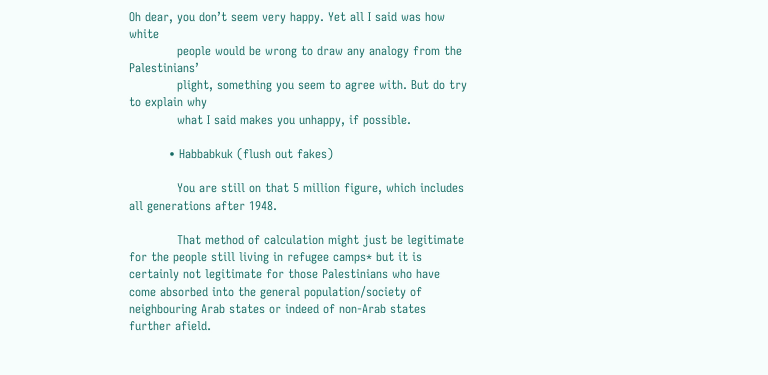Oh dear, you don’t seem very happy. Yet all I said was how white
            people would be wrong to draw any analogy from the Palestinians’
            plight, something you seem to agree with. But do try to explain why
            what I said makes you unhappy, if possible.

          • Habbabkuk (flush out fakes)

            You are still on that 5 million figure, which includes all generations after 1948.

            That method of calculation might just be legitimate for the people still living in refugee camps* but it is certainly not legitimate for those Palestinians who have come absorbed into the general population/society of neighbouring Arab states or indeed of non-Arab states further afield.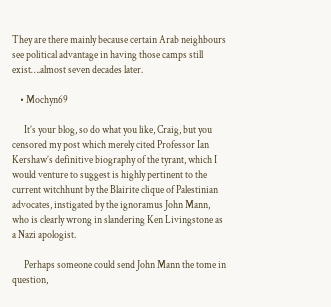They are there mainly because certain Arab neighbours see political advantage in having those camps still exist….almost seven decades later.

    • Mochyn69

      It’s your blog, so do what you like, Craig, but you censored my post which merely cited Professor Ian Kershaw’s definitive biography of the tyrant, which I would venture to suggest is highly pertinent to the current witchhunt by the Blairite clique of Palestinian advocates, instigated by the ignoramus John Mann, who is clearly wrong in slandering Ken Livingstone as a Nazi apologist.

      Perhaps someone could send John Mann the tome in question,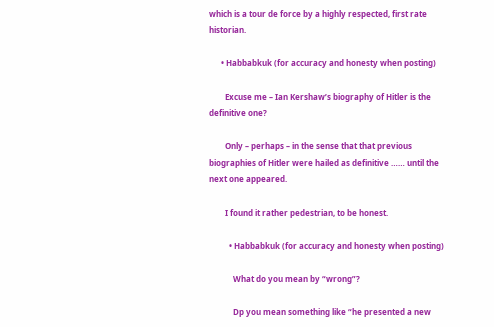which is a tour de force by a highly respected, first rate historian.

      • Habbabkuk (for accuracy and honesty when posting)

        Excuse me – Ian Kershaw’s biography of Hitler is the definitive one?

        Only – perhaps – in the sense that that previous biographies of Hitler were hailed as definitive …… until the next one appeared.

        I found it rather pedestrian, to be honest.

          • Habbabkuk (for accuracy and honesty when posting)

            What do you mean by “wrong”?

            Dp you mean something like “he presented a new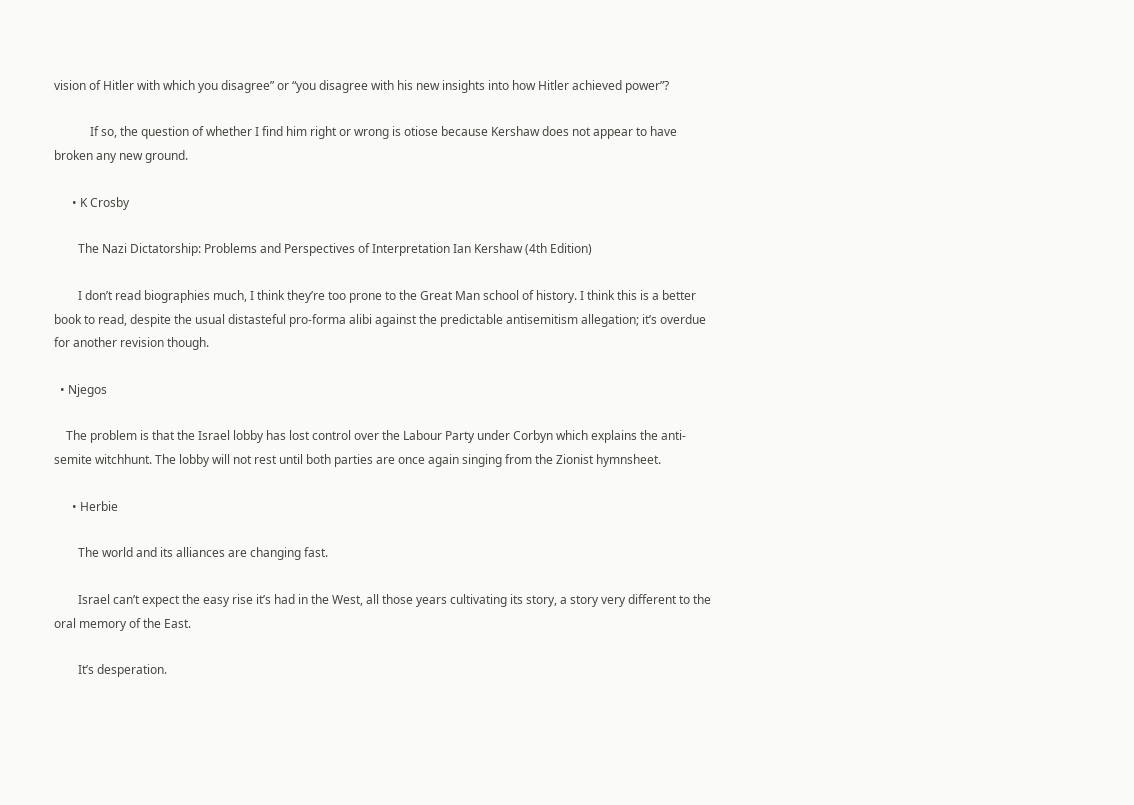vision of Hitler with which you disagree” or “you disagree with his new insights into how Hitler achieved power”?

            If so, the question of whether I find him right or wrong is otiose because Kershaw does not appear to have broken any new ground.

      • K Crosby

        The Nazi Dictatorship: Problems and Perspectives of Interpretation Ian Kershaw (4th Edition)

        I don’t read biographies much, I think they’re too prone to the Great Man school of history. I think this is a better book to read, despite the usual distasteful pro-forma alibi against the predictable antisemitism allegation; it’s overdue for another revision though.

  • Njegos

    The problem is that the Israel lobby has lost control over the Labour Party under Corbyn which explains the anti-semite witchhunt. The lobby will not rest until both parties are once again singing from the Zionist hymnsheet.

      • Herbie

        The world and its alliances are changing fast.

        Israel can’t expect the easy rise it’s had in the West, all those years cultivating its story, a story very different to the oral memory of the East.

        It’s desperation.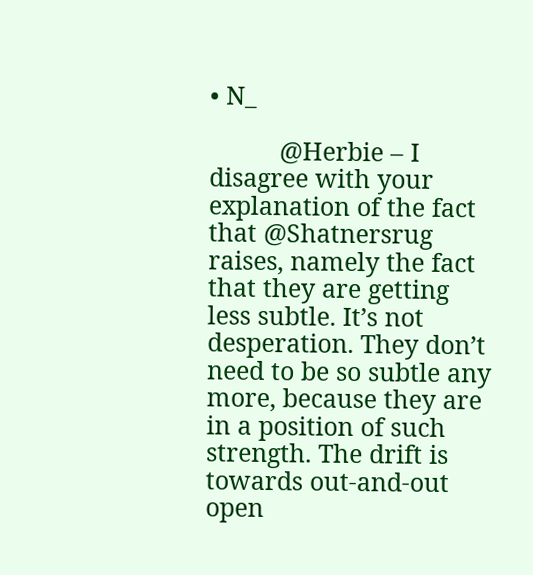• N_

          @Herbie – I disagree with your explanation of the fact that @Shatnersrug raises, namely the fact that they are getting less subtle. It’s not desperation. They don’t need to be so subtle any more, because they are in a position of such strength. The drift is towards out-and-out open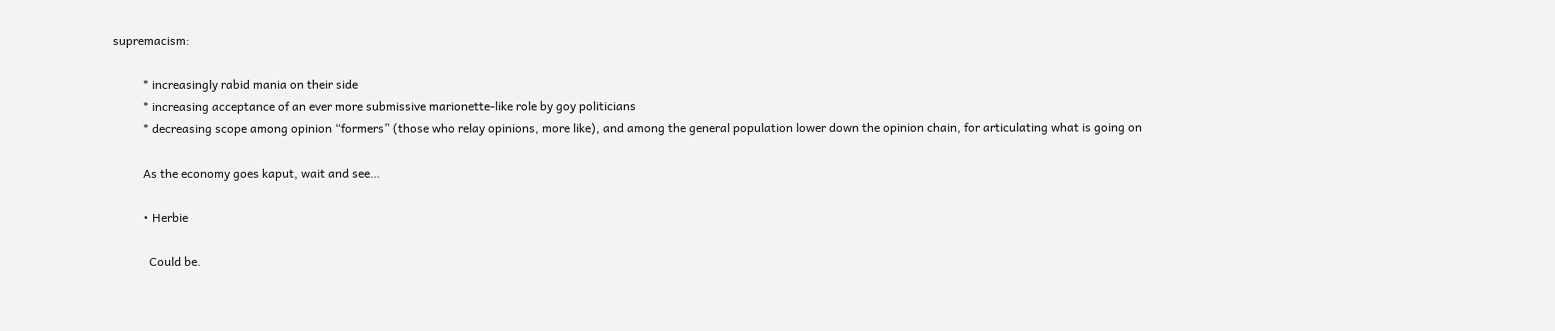supremacism:

          * increasingly rabid mania on their side
          * increasing acceptance of an ever more submissive marionette-like role by goy politicians
          * decreasing scope among opinion “formers” (those who relay opinions, more like), and among the general population lower down the opinion chain, for articulating what is going on

          As the economy goes kaput, wait and see…

          • Herbie

            Could be.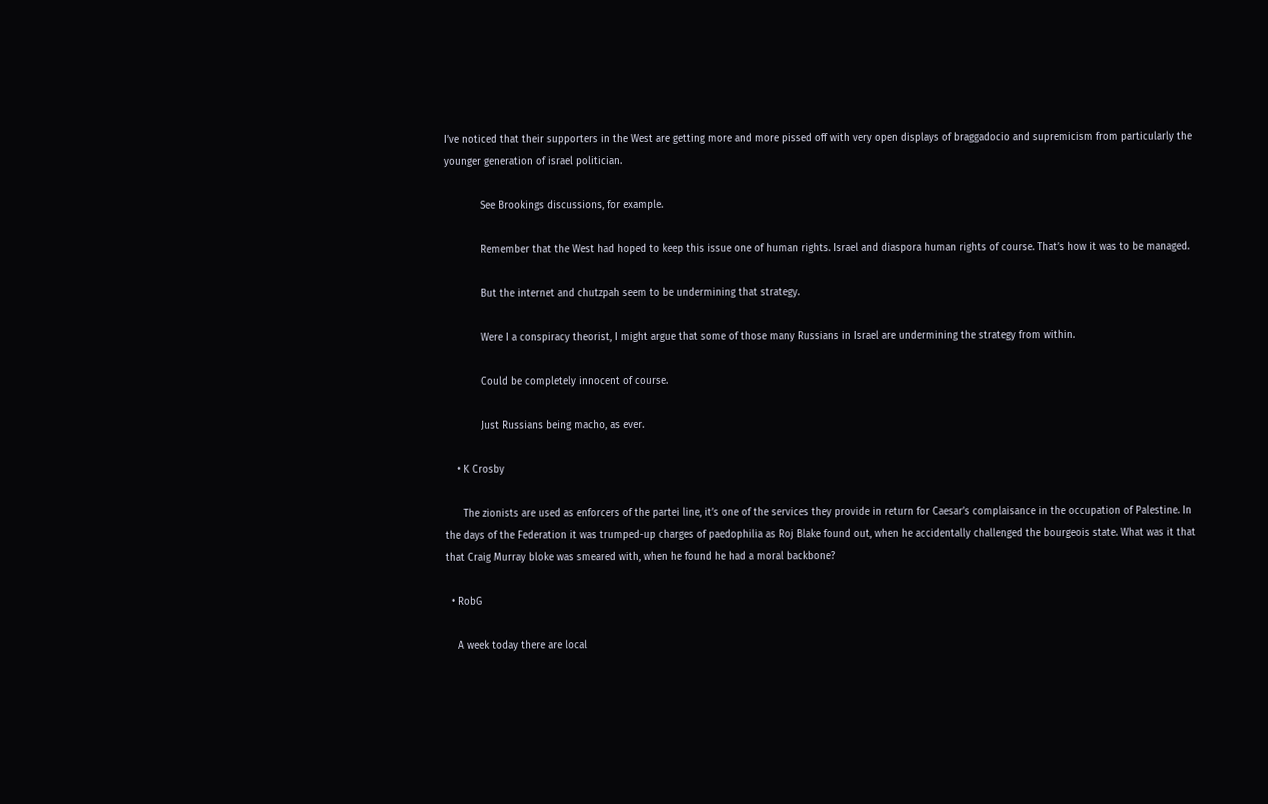I’ve noticed that their supporters in the West are getting more and more pissed off with very open displays of braggadocio and supremicism from particularly the younger generation of israel politician.

            See Brookings discussions, for example.

            Remember that the West had hoped to keep this issue one of human rights. Israel and diaspora human rights of course. That’s how it was to be managed.

            But the internet and chutzpah seem to be undermining that strategy.

            Were I a conspiracy theorist, I might argue that some of those many Russians in Israel are undermining the strategy from within.

            Could be completely innocent of course.

            Just Russians being macho, as ever.

    • K Crosby

      The zionists are used as enforcers of the partei line, it’s one of the services they provide in return for Caesar’s complaisance in the occupation of Palestine. In the days of the Federation it was trumped-up charges of paedophilia as Roj Blake found out, when he accidentally challenged the bourgeois state. What was it that that Craig Murray bloke was smeared with, when he found he had a moral backbone?

  • RobG

    A week today there are local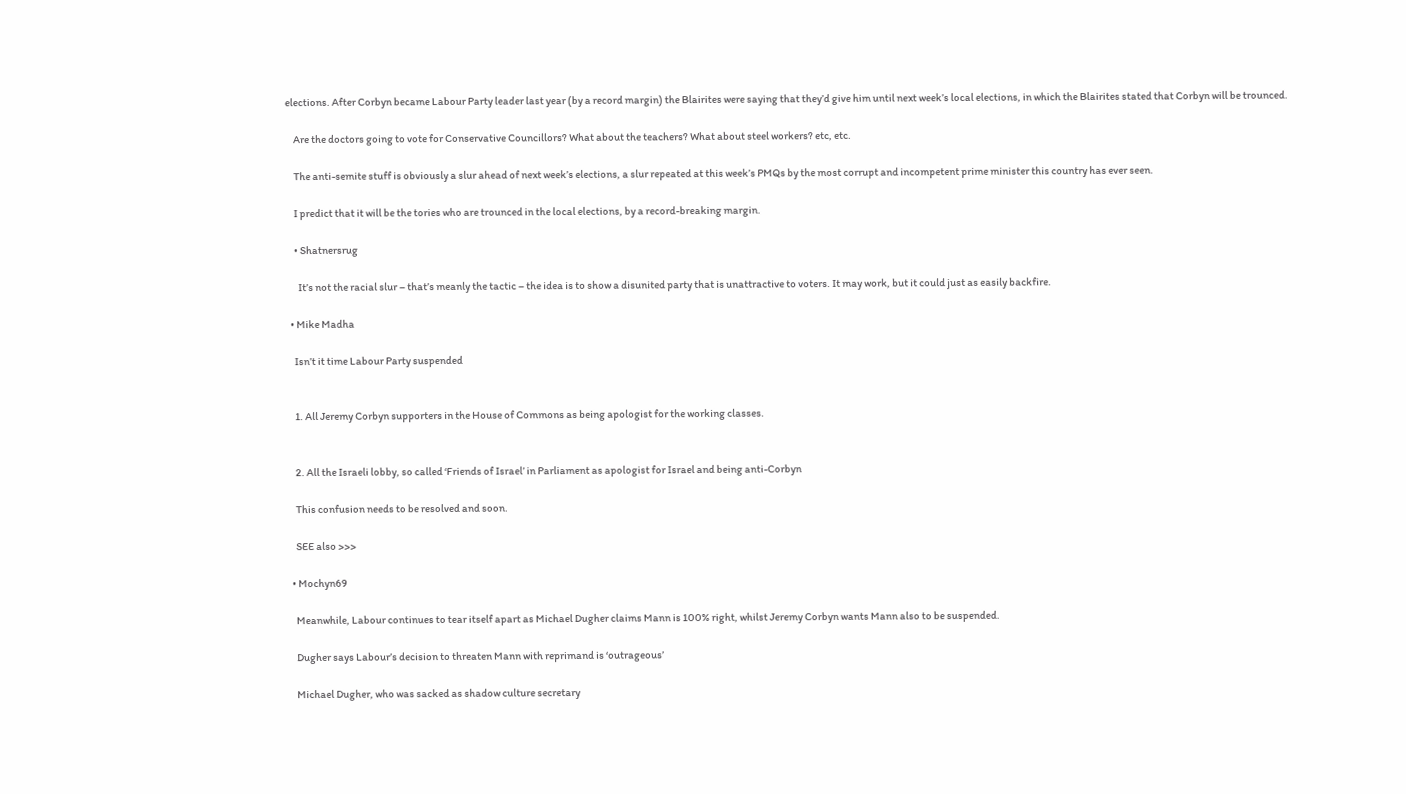elections. After Corbyn became Labour Party leader last year (by a record margin) the Blairites were saying that they’d give him until next week’s local elections, in which the Blairites stated that Corbyn will be trounced.

    Are the doctors going to vote for Conservative Councillors? What about the teachers? What about steel workers? etc, etc.

    The anti-semite stuff is obviously a slur ahead of next week’s elections, a slur repeated at this week’s PMQs by the most corrupt and incompetent prime minister this country has ever seen.

    I predict that it will be the tories who are trounced in the local elections, by a record-breaking margin.

    • Shatnersrug

      It’s not the racial slur – that’s meanly the tactic – the idea is to show a disunited party that is unattractive to voters. It may work, but it could just as easily backfire.

  • Mike Madha

    Isn’t it time Labour Party suspended


    1. All Jeremy Corbyn supporters in the House of Commons as being apologist for the working classes.


    2. All the Israeli lobby, so called ‘Friends of Israel’ in Parliament as apologist for Israel and being anti-Corbyn

    This confusion needs to be resolved and soon.

    SEE also >>>

  • Mochyn69

    Meanwhile, Labour continues to tear itself apart as Michael Dugher claims Mann is 100% right, whilst Jeremy Corbyn wants Mann also to be suspended.

    Dugher says Labour’s decision to threaten Mann with reprimand is ‘outrageous’

    Michael Dugher, who was sacked as shadow culture secretary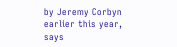by Jeremy Corbyn earlier this year, says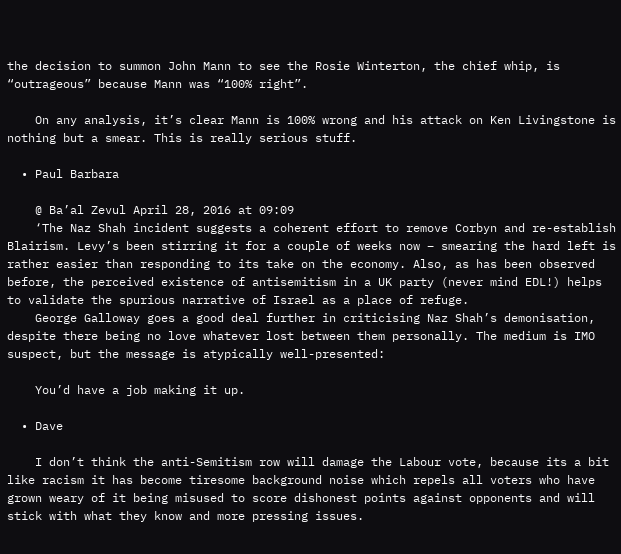the decision to summon John Mann to see the Rosie Winterton, the chief whip, is “outrageous” because Mann was “100% right”.

    On any analysis, it’s clear Mann is 100% wrong and his attack on Ken Livingstone is nothing but a smear. This is really serious stuff.

  • Paul Barbara

    @ Ba’al Zevul April 28, 2016 at 09:09
    ‘The Naz Shah incident suggests a coherent effort to remove Corbyn and re-establish Blairism. Levy’s been stirring it for a couple of weeks now – smearing the hard left is rather easier than responding to its take on the economy. Also, as has been observed before, the perceived existence of antisemitism in a UK party (never mind EDL!) helps to validate the spurious narrative of Israel as a place of refuge.
    George Galloway goes a good deal further in criticising Naz Shah’s demonisation, despite there being no love whatever lost between them personally. The medium is IMO suspect, but the message is atypically well-presented:

    You’d have a job making it up.

  • Dave

    I don’t think the anti-Semitism row will damage the Labour vote, because its a bit like racism it has become tiresome background noise which repels all voters who have grown weary of it being misused to score dishonest points against opponents and will stick with what they know and more pressing issues.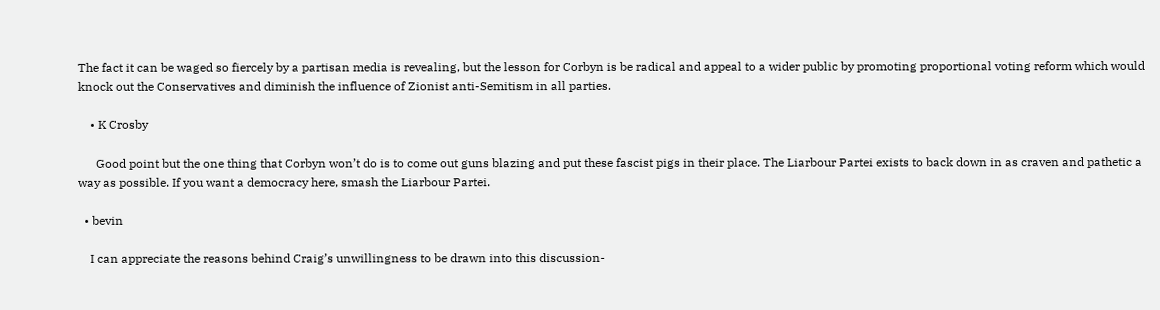The fact it can be waged so fiercely by a partisan media is revealing, but the lesson for Corbyn is be radical and appeal to a wider public by promoting proportional voting reform which would knock out the Conservatives and diminish the influence of Zionist anti-Semitism in all parties.

    • K Crosby

      Good point but the one thing that Corbyn won’t do is to come out guns blazing and put these fascist pigs in their place. The Liarbour Partei exists to back down in as craven and pathetic a way as possible. If you want a democracy here, smash the Liarbour Partei.

  • bevin

    I can appreciate the reasons behind Craig’s unwillingness to be drawn into this discussion-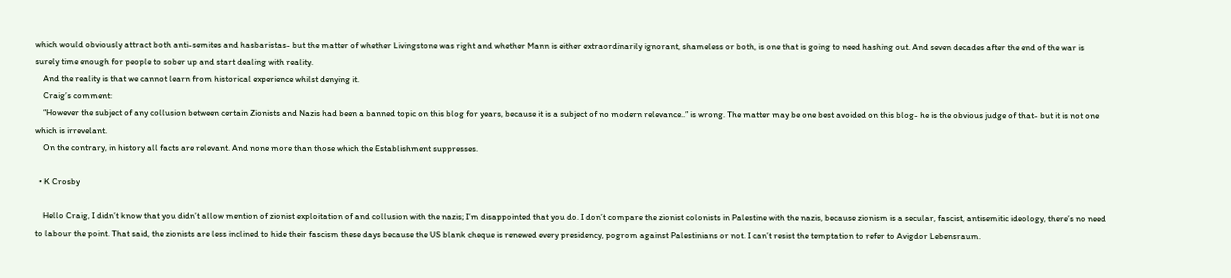which would obviously attract both anti-semites and hasbaristas- but the matter of whether Livingstone was right and whether Mann is either extraordinarily ignorant, shameless or both, is one that is going to need hashing out. And seven decades after the end of the war is surely time enough for people to sober up and start dealing with reality.
    And the reality is that we cannot learn from historical experience whilst denying it.
    Craig’s comment:
    “However the subject of any collusion between certain Zionists and Nazis had been a banned topic on this blog for years, because it is a subject of no modern relevance..” is wrong. The matter may be one best avoided on this blog- he is the obvious judge of that- but it is not one which is irrevelant.
    On the contrary, in history all facts are relevant. And none more than those which the Establishment suppresses.

  • K Crosby

    Hello Craig, I didn’t know that you didn’t allow mention of zionist exploitation of and collusion with the nazis; I’m disappointed that you do. I don’t compare the zionist colonists in Palestine with the nazis, because zionism is a secular, fascist, antisemitic ideology, there’s no need to labour the point. That said, the zionists are less inclined to hide their fascism these days because the US blank cheque is renewed every presidency, pogrom against Palestinians or not. I can’t resist the temptation to refer to Avigdor Lebensraum.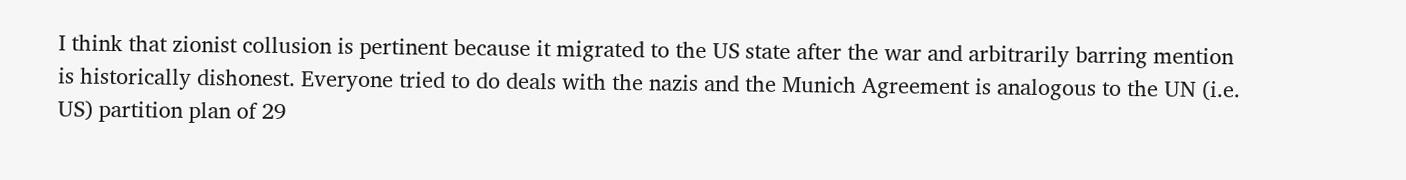I think that zionist collusion is pertinent because it migrated to the US state after the war and arbitrarily barring mention is historically dishonest. Everyone tried to do deals with the nazis and the Munich Agreement is analogous to the UN (i.e. US) partition plan of 29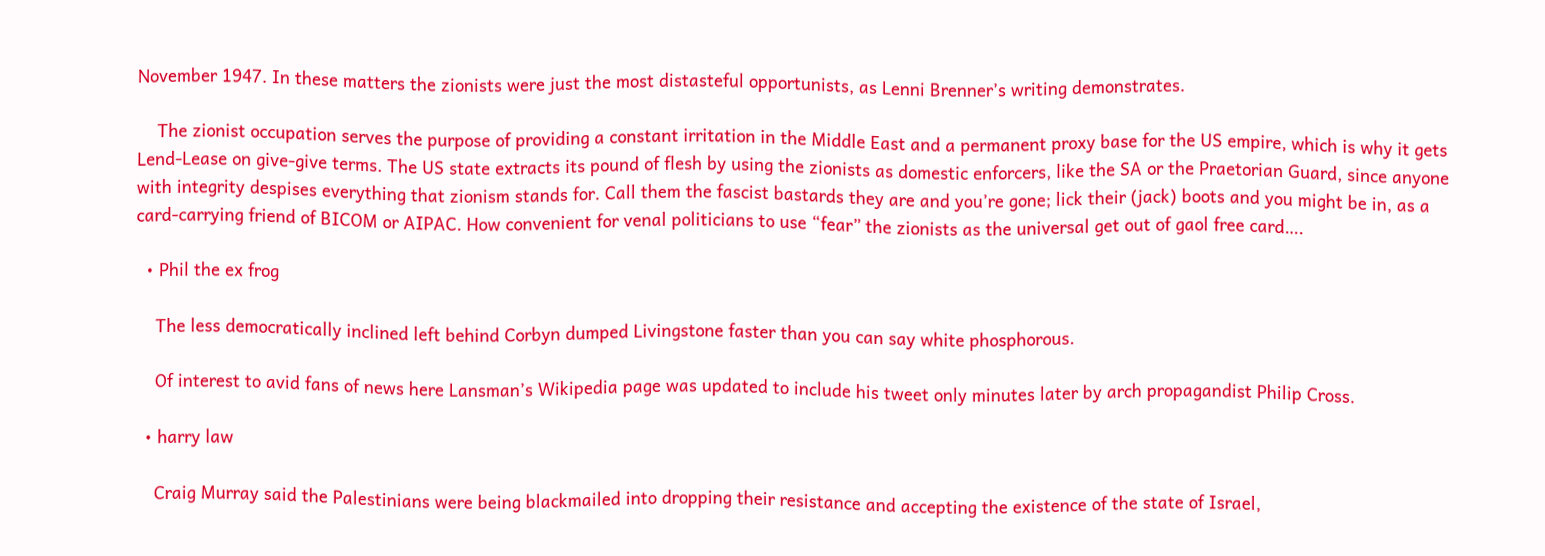November 1947. In these matters the zionists were just the most distasteful opportunists, as Lenni Brenner’s writing demonstrates.

    The zionist occupation serves the purpose of providing a constant irritation in the Middle East and a permanent proxy base for the US empire, which is why it gets Lend-Lease on give-give terms. The US state extracts its pound of flesh by using the zionists as domestic enforcers, like the SA or the Praetorian Guard, since anyone with integrity despises everything that zionism stands for. Call them the fascist bastards they are and you’re gone; lick their (jack) boots and you might be in, as a card-carrying friend of BICOM or AIPAC. How convenient for venal politicians to use “fear” the zionists as the universal get out of gaol free card….

  • Phil the ex frog

    The less democratically inclined left behind Corbyn dumped Livingstone faster than you can say white phosphorous.

    Of interest to avid fans of news here Lansman’s Wikipedia page was updated to include his tweet only minutes later by arch propagandist Philip Cross.

  • harry law

    Craig Murray said the Palestinians were being blackmailed into dropping their resistance and accepting the existence of the state of Israel,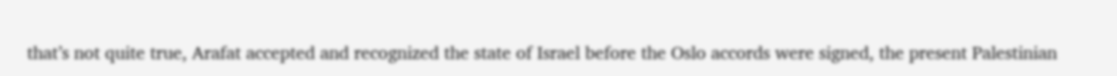that’s not quite true, Arafat accepted and recognized the state of Israel before the Oslo accords were signed, the present Palestinian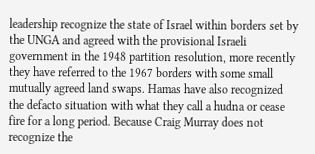leadership recognize the state of Israel within borders set by the UNGA and agreed with the provisional Israeli government in the 1948 partition resolution, more recently they have referred to the 1967 borders with some small mutually agreed land swaps. Hamas have also recognized the defacto situation with what they call a hudna or cease fire for a long period. Because Craig Murray does not recognize the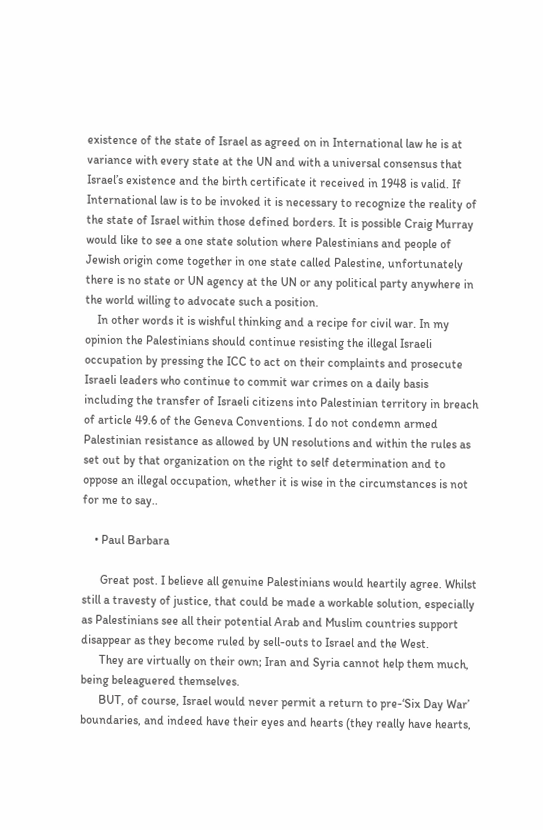existence of the state of Israel as agreed on in International law he is at variance with every state at the UN and with a universal consensus that Israel’s existence and the birth certificate it received in 1948 is valid. If International law is to be invoked it is necessary to recognize the reality of the state of Israel within those defined borders. It is possible Craig Murray would like to see a one state solution where Palestinians and people of Jewish origin come together in one state called Palestine, unfortunately there is no state or UN agency at the UN or any political party anywhere in the world willing to advocate such a position.
    In other words it is wishful thinking and a recipe for civil war. In my opinion the Palestinians should continue resisting the illegal Israeli occupation by pressing the ICC to act on their complaints and prosecute Israeli leaders who continue to commit war crimes on a daily basis including the transfer of Israeli citizens into Palestinian territory in breach of article 49.6 of the Geneva Conventions. I do not condemn armed Palestinian resistance as allowed by UN resolutions and within the rules as set out by that organization on the right to self determination and to oppose an illegal occupation, whether it is wise in the circumstances is not for me to say..

    • Paul Barbara

      Great post. I believe all genuine Palestinians would heartily agree. Whilst still a travesty of justice, that could be made a workable solution, especially as Palestinians see all their potential Arab and Muslim countries support disappear as they become ruled by sell-outs to Israel and the West.
      They are virtually on their own; Iran and Syria cannot help them much, being beleaguered themselves.
      BUT, of course, Israel would never permit a return to pre-‘Six Day War’ boundaries, and indeed have their eyes and hearts (they really have hearts,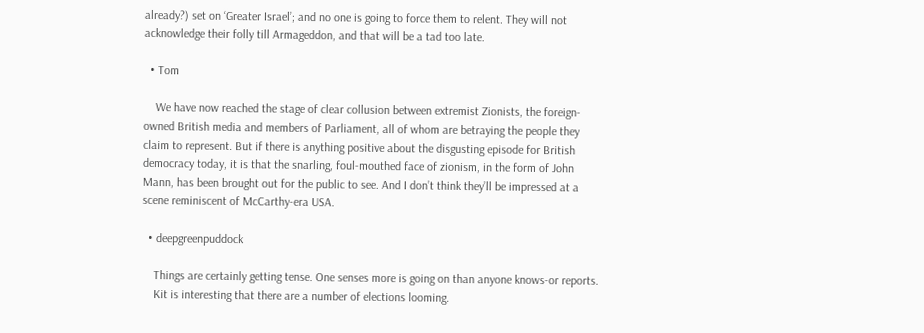already?) set on ‘Greater Israel’; and no one is going to force them to relent. They will not acknowledge their folly till Armageddon, and that will be a tad too late.

  • Tom

    We have now reached the stage of clear collusion between extremist Zionists, the foreign-owned British media and members of Parliament, all of whom are betraying the people they claim to represent. But if there is anything positive about the disgusting episode for British democracy today, it is that the snarling, foul-mouthed face of zionism, in the form of John Mann, has been brought out for the public to see. And I don’t think they’ll be impressed at a scene reminiscent of McCarthy-era USA.

  • deepgreenpuddock

    Things are certainly getting tense. One senses more is going on than anyone knows-or reports.
    Kit is interesting that there are a number of elections looming.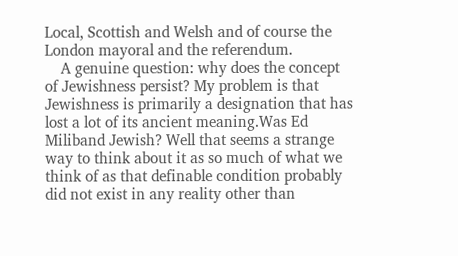Local, Scottish and Welsh and of course the London mayoral and the referendum.
    A genuine question: why does the concept of Jewishness persist? My problem is that Jewishness is primarily a designation that has lost a lot of its ancient meaning.Was Ed Miliband Jewish? Well that seems a strange way to think about it as so much of what we think of as that definable condition probably did not exist in any reality other than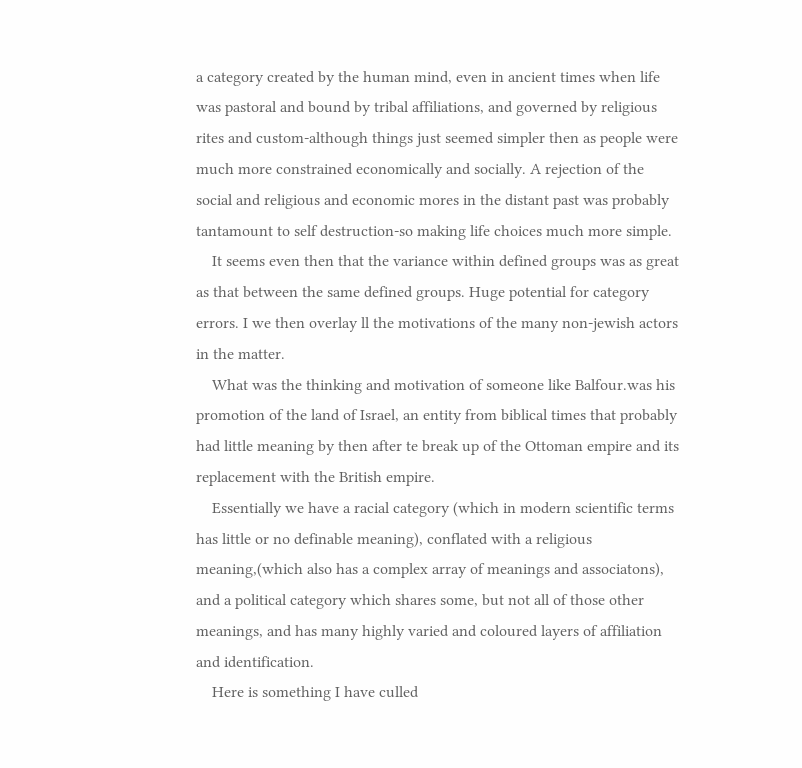a category created by the human mind, even in ancient times when life was pastoral and bound by tribal affiliations, and governed by religious rites and custom-although things just seemed simpler then as people were much more constrained economically and socially. A rejection of the social and religious and economic mores in the distant past was probably tantamount to self destruction-so making life choices much more simple.
    It seems even then that the variance within defined groups was as great as that between the same defined groups. Huge potential for category errors. I we then overlay ll the motivations of the many non-jewish actors in the matter.
    What was the thinking and motivation of someone like Balfour.was his promotion of the land of Israel, an entity from biblical times that probably had little meaning by then after te break up of the Ottoman empire and its replacement with the British empire.
    Essentially we have a racial category (which in modern scientific terms has little or no definable meaning), conflated with a religious meaning,(which also has a complex array of meanings and associatons), and a political category which shares some, but not all of those other meanings, and has many highly varied and coloured layers of affiliation and identification.
    Here is something I have culled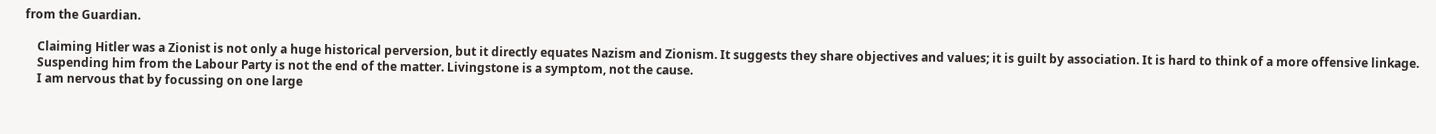from the Guardian.

    Claiming Hitler was a Zionist is not only a huge historical perversion, but it directly equates Nazism and Zionism. It suggests they share objectives and values; it is guilt by association. It is hard to think of a more offensive linkage.
    Suspending him from the Labour Party is not the end of the matter. Livingstone is a symptom, not the cause.
    I am nervous that by focussing on one large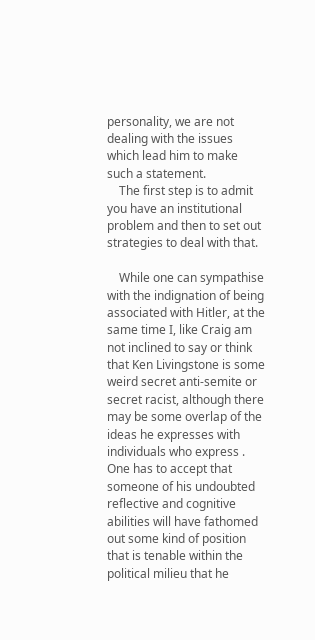personality, we are not dealing with the issues which lead him to make such a statement.
    The first step is to admit you have an institutional problem and then to set out strategies to deal with that.

    While one can sympathise with the indignation of being associated with Hitler, at the same time I, like Craig am not inclined to say or think that Ken Livingstone is some weird secret anti-semite or secret racist, although there may be some overlap of the ideas he expresses with individuals who express . One has to accept that someone of his undoubted reflective and cognitive abilities will have fathomed out some kind of position that is tenable within the political milieu that he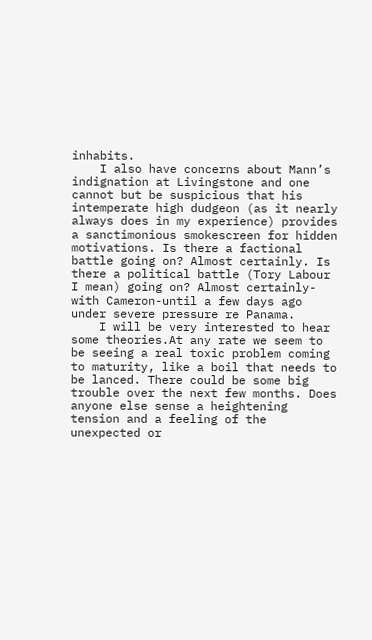inhabits.
    I also have concerns about Mann’s indignation at Livingstone and one cannot but be suspicious that his intemperate high dudgeon (as it nearly always does in my experience) provides a sanctimonious smokescreen for hidden motivations. Is there a factional battle going on? Almost certainly. Is there a political battle (Tory Labour I mean) going on? Almost certainly-with Cameron-until a few days ago under severe pressure re Panama.
    I will be very interested to hear some theories.At any rate we seem to be seeing a real toxic problem coming to maturity, like a boil that needs to be lanced. There could be some big trouble over the next few months. Does anyone else sense a heightening tension and a feeling of the unexpected or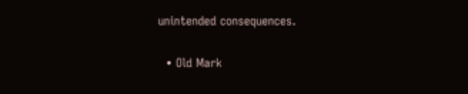unintended consequences.

  • Old Mark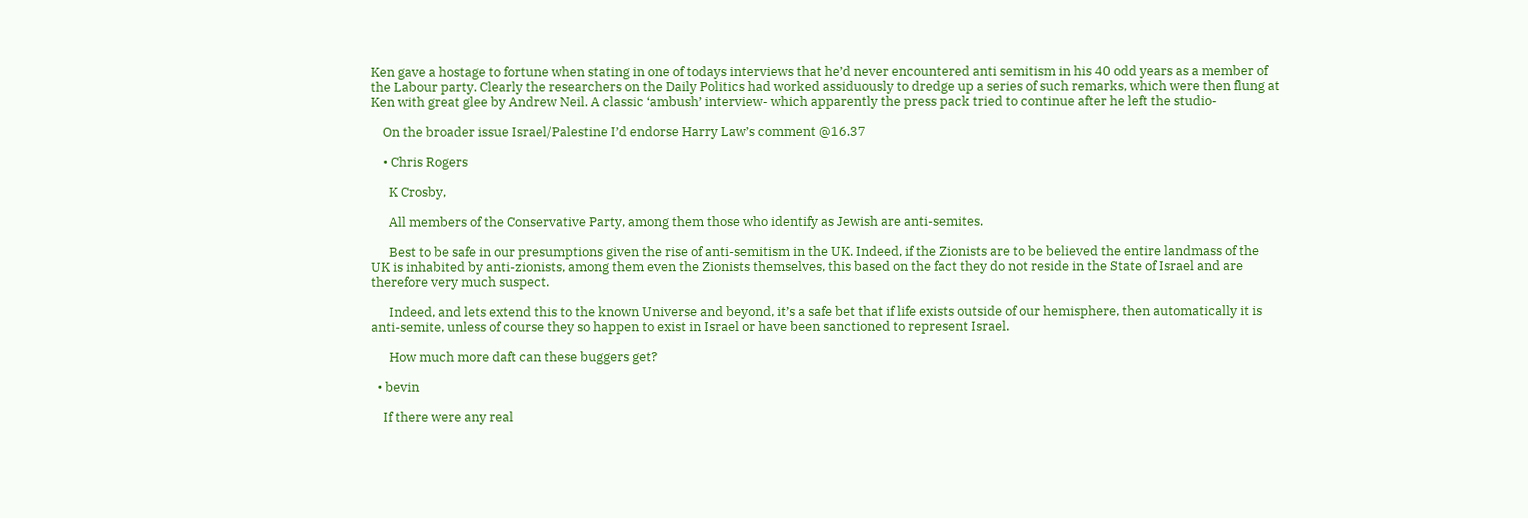Ken gave a hostage to fortune when stating in one of todays interviews that he’d never encountered anti semitism in his 40 odd years as a member of the Labour party. Clearly the researchers on the Daily Politics had worked assiduously to dredge up a series of such remarks, which were then flung at Ken with great glee by Andrew Neil. A classic ‘ambush’ interview- which apparently the press pack tried to continue after he left the studio-

    On the broader issue Israel/Palestine I’d endorse Harry Law’s comment @16.37

    • Chris Rogers

      K Crosby,

      All members of the Conservative Party, among them those who identify as Jewish are anti-semites.

      Best to be safe in our presumptions given the rise of anti-semitism in the UK. Indeed, if the Zionists are to be believed the entire landmass of the UK is inhabited by anti-zionists, among them even the Zionists themselves, this based on the fact they do not reside in the State of Israel and are therefore very much suspect.

      Indeed, and lets extend this to the known Universe and beyond, it’s a safe bet that if life exists outside of our hemisphere, then automatically it is anti-semite, unless of course they so happen to exist in Israel or have been sanctioned to represent Israel.

      How much more daft can these buggers get?

  • bevin

    If there were any real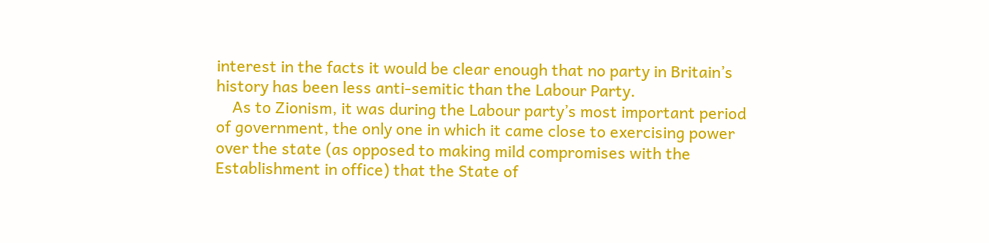interest in the facts it would be clear enough that no party in Britain’s history has been less anti-semitic than the Labour Party.
    As to Zionism, it was during the Labour party’s most important period of government, the only one in which it came close to exercising power over the state (as opposed to making mild compromises with the Establishment in office) that the State of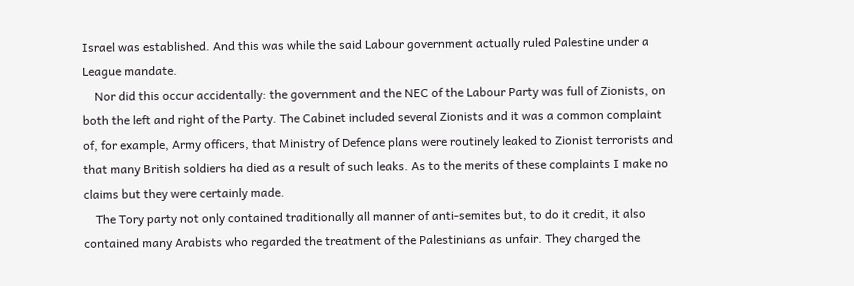Israel was established. And this was while the said Labour government actually ruled Palestine under a League mandate.
    Nor did this occur accidentally: the government and the NEC of the Labour Party was full of Zionists, on both the left and right of the Party. The Cabinet included several Zionists and it was a common complaint of, for example, Army officers, that Ministry of Defence plans were routinely leaked to Zionist terrorists and that many British soldiers ha died as a result of such leaks. As to the merits of these complaints I make no claims but they were certainly made.
    The Tory party not only contained traditionally all manner of anti-semites but, to do it credit, it also contained many Arabists who regarded the treatment of the Palestinians as unfair. They charged the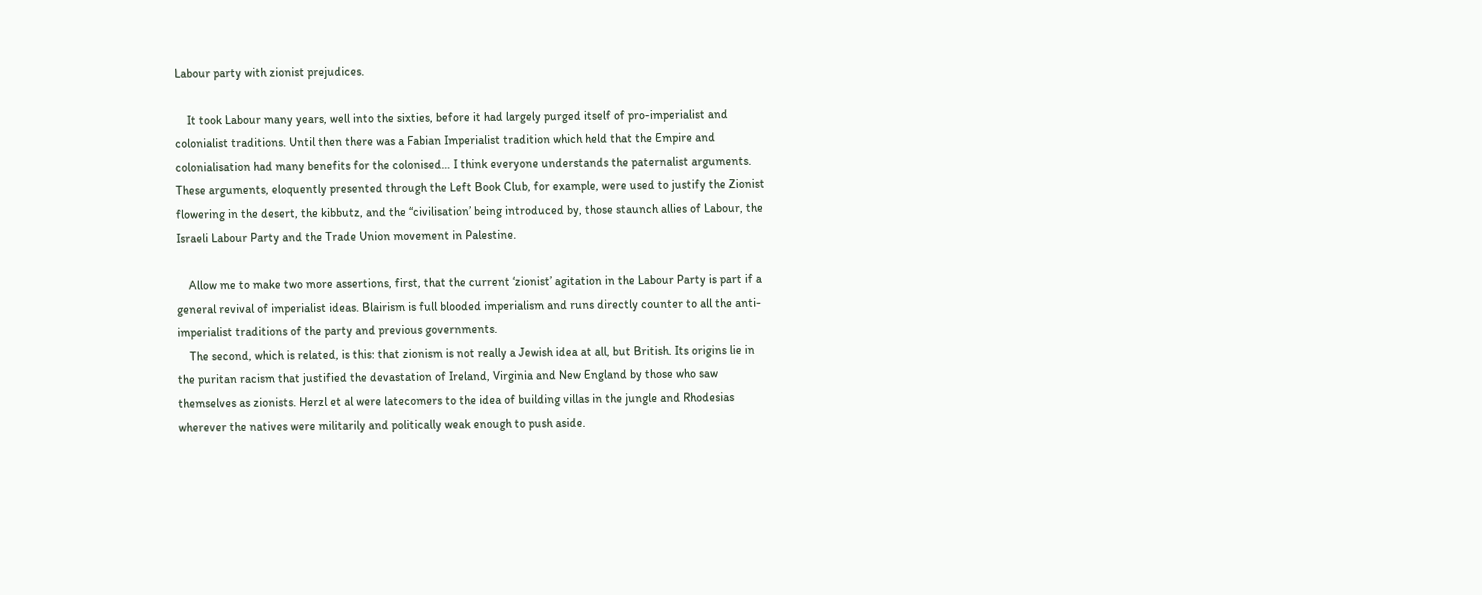Labour party with zionist prejudices.

    It took Labour many years, well into the sixties, before it had largely purged itself of pro-imperialist and colonialist traditions. Until then there was a Fabian Imperialist tradition which held that the Empire and colonialisation had many benefits for the colonised… I think everyone understands the paternalist arguments. These arguments, eloquently presented through the Left Book Club, for example, were used to justify the Zionist flowering in the desert, the kibbutz, and the “civilisation’ being introduced by, those staunch allies of Labour, the Israeli Labour Party and the Trade Union movement in Palestine.

    Allow me to make two more assertions, first, that the current ‘zionist’ agitation in the Labour Party is part if a general revival of imperialist ideas. Blairism is full blooded imperialism and runs directly counter to all the anti-imperialist traditions of the party and previous governments.
    The second, which is related, is this: that zionism is not really a Jewish idea at all, but British. Its origins lie in the puritan racism that justified the devastation of Ireland, Virginia and New England by those who saw themselves as zionists. Herzl et al were latecomers to the idea of building villas in the jungle and Rhodesias wherever the natives were militarily and politically weak enough to push aside.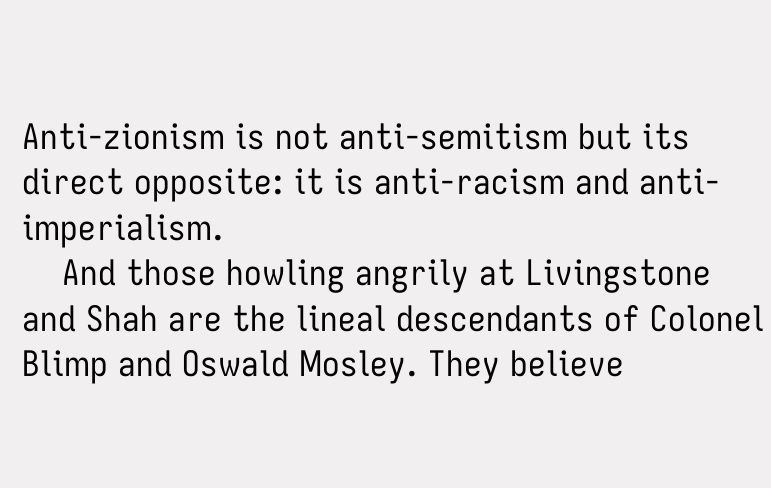Anti-zionism is not anti-semitism but its direct opposite: it is anti-racism and anti-imperialism.
    And those howling angrily at Livingstone and Shah are the lineal descendants of Colonel Blimp and Oswald Mosley. They believe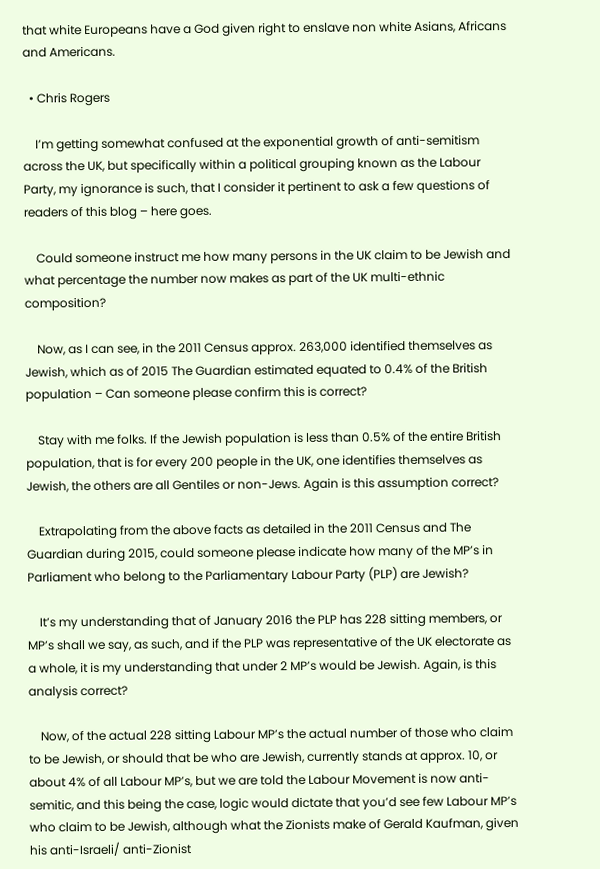that white Europeans have a God given right to enslave non white Asians, Africans and Americans.

  • Chris Rogers

    I’m getting somewhat confused at the exponential growth of anti-semitism across the UK, but specifically within a political grouping known as the Labour Party, my ignorance is such, that I consider it pertinent to ask a few questions of readers of this blog – here goes.

    Could someone instruct me how many persons in the UK claim to be Jewish and what percentage the number now makes as part of the UK multi-ethnic composition?

    Now, as I can see, in the 2011 Census approx. 263,000 identified themselves as Jewish, which as of 2015 The Guardian estimated equated to 0.4% of the British population – Can someone please confirm this is correct?

    Stay with me folks. If the Jewish population is less than 0.5% of the entire British population, that is for every 200 people in the UK, one identifies themselves as Jewish, the others are all Gentiles or non-Jews. Again is this assumption correct?

    Extrapolating from the above facts as detailed in the 2011 Census and The Guardian during 2015, could someone please indicate how many of the MP’s in Parliament who belong to the Parliamentary Labour Party (PLP) are Jewish?

    It’s my understanding that of January 2016 the PLP has 228 sitting members, or MP’s shall we say, as such, and if the PLP was representative of the UK electorate as a whole, it is my understanding that under 2 MP’s would be Jewish. Again, is this analysis correct?

    Now, of the actual 228 sitting Labour MP’s the actual number of those who claim to be Jewish, or should that be who are Jewish, currently stands at approx. 10, or about 4% of all Labour MP’s, but we are told the Labour Movement is now anti-semitic, and this being the case, logic would dictate that you’d see few Labour MP’s who claim to be Jewish, although what the Zionists make of Gerald Kaufman, given his anti-Israeli/ anti-Zionist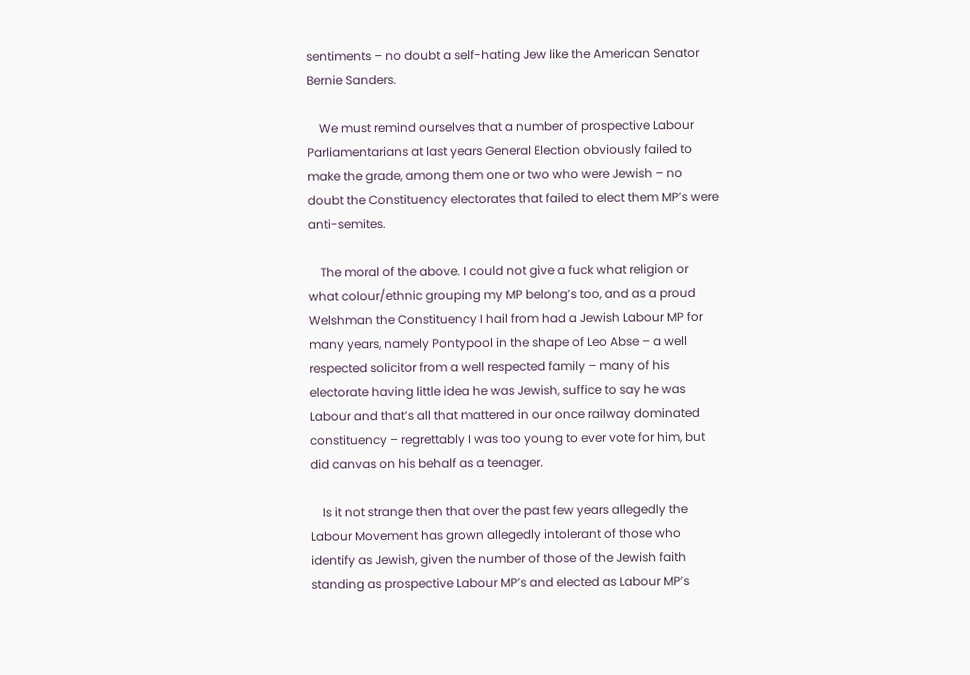sentiments – no doubt a self-hating Jew like the American Senator Bernie Sanders.

    We must remind ourselves that a number of prospective Labour Parliamentarians at last years General Election obviously failed to make the grade, among them one or two who were Jewish – no doubt the Constituency electorates that failed to elect them MP’s were anti-semites.

    The moral of the above. I could not give a fuck what religion or what colour/ethnic grouping my MP belong’s too, and as a proud Welshman the Constituency I hail from had a Jewish Labour MP for many years, namely Pontypool in the shape of Leo Abse – a well respected solicitor from a well respected family – many of his electorate having little idea he was Jewish, suffice to say he was Labour and that’s all that mattered in our once railway dominated constituency – regrettably I was too young to ever vote for him, but did canvas on his behalf as a teenager.

    Is it not strange then that over the past few years allegedly the Labour Movement has grown allegedly intolerant of those who identify as Jewish, given the number of those of the Jewish faith standing as prospective Labour MP’s and elected as Labour MP’s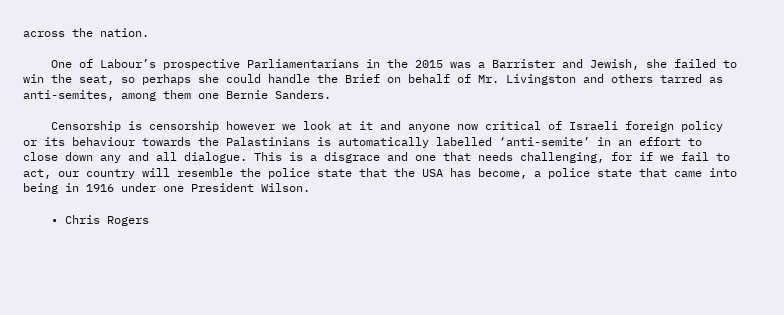across the nation.

    One of Labour’s prospective Parliamentarians in the 2015 was a Barrister and Jewish, she failed to win the seat, so perhaps she could handle the Brief on behalf of Mr. Livingston and others tarred as anti-semites, among them one Bernie Sanders.

    Censorship is censorship however we look at it and anyone now critical of Israeli foreign policy or its behaviour towards the Palastinians is automatically labelled ‘anti-semite’ in an effort to close down any and all dialogue. This is a disgrace and one that needs challenging, for if we fail to act, our country will resemble the police state that the USA has become, a police state that came into being in 1916 under one President Wilson.

    • Chris Rogers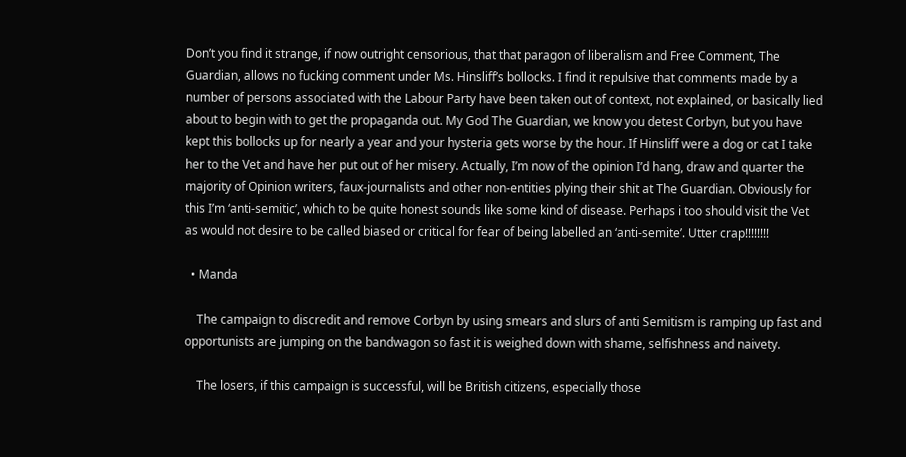Don’t you find it strange, if now outright censorious, that that paragon of liberalism and Free Comment, The Guardian, allows no fucking comment under Ms. Hinsliff’s bollocks. I find it repulsive that comments made by a number of persons associated with the Labour Party have been taken out of context, not explained, or basically lied about to begin with to get the propaganda out. My God The Guardian, we know you detest Corbyn, but you have kept this bollocks up for nearly a year and your hysteria gets worse by the hour. If Hinsliff were a dog or cat I take her to the Vet and have her put out of her misery. Actually, I’m now of the opinion I’d hang, draw and quarter the majority of Opinion writers, faux-journalists and other non-entities plying their shit at The Guardian. Obviously for this I’m ‘anti-semitic’, which to be quite honest sounds like some kind of disease. Perhaps i too should visit the Vet as would not desire to be called biased or critical for fear of being labelled an ‘anti-semite’. Utter crap!!!!!!!!

  • Manda

    The campaign to discredit and remove Corbyn by using smears and slurs of anti Semitism is ramping up fast and opportunists are jumping on the bandwagon so fast it is weighed down with shame, selfishness and naivety.

    The losers, if this campaign is successful, will be British citizens, especially those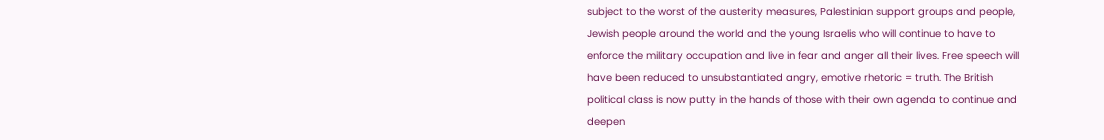subject to the worst of the austerity measures, Palestinian support groups and people, Jewish people around the world and the young Israelis who will continue to have to enforce the military occupation and live in fear and anger all their lives. Free speech will have been reduced to unsubstantiated angry, emotive rhetoric = truth. The British political class is now putty in the hands of those with their own agenda to continue and deepen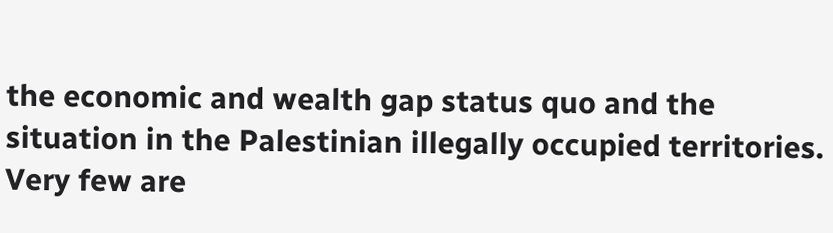the economic and wealth gap status quo and the situation in the Palestinian illegally occupied territories. Very few are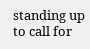standing up to call for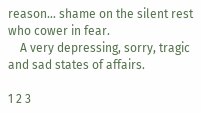reason… shame on the silent rest who cower in fear.
    A very depressing, sorry, tragic and sad states of affairs.

1 2 3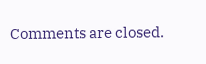Comments are closed.